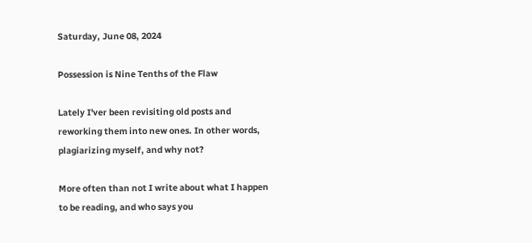Saturday, June 08, 2024

Possession is Nine Tenths of the Flaw

Lately I'ver been revisiting old posts and reworking them into new ones. In other words, plagiarizing myself, and why not?

More often than not I write about what I happen to be reading, and who says you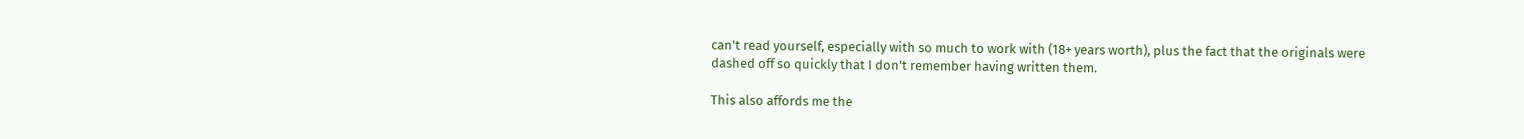can't read yourself, especially with so much to work with (18+ years worth), plus the fact that the originals were dashed off so quickly that I don't remember having written them.

This also affords me the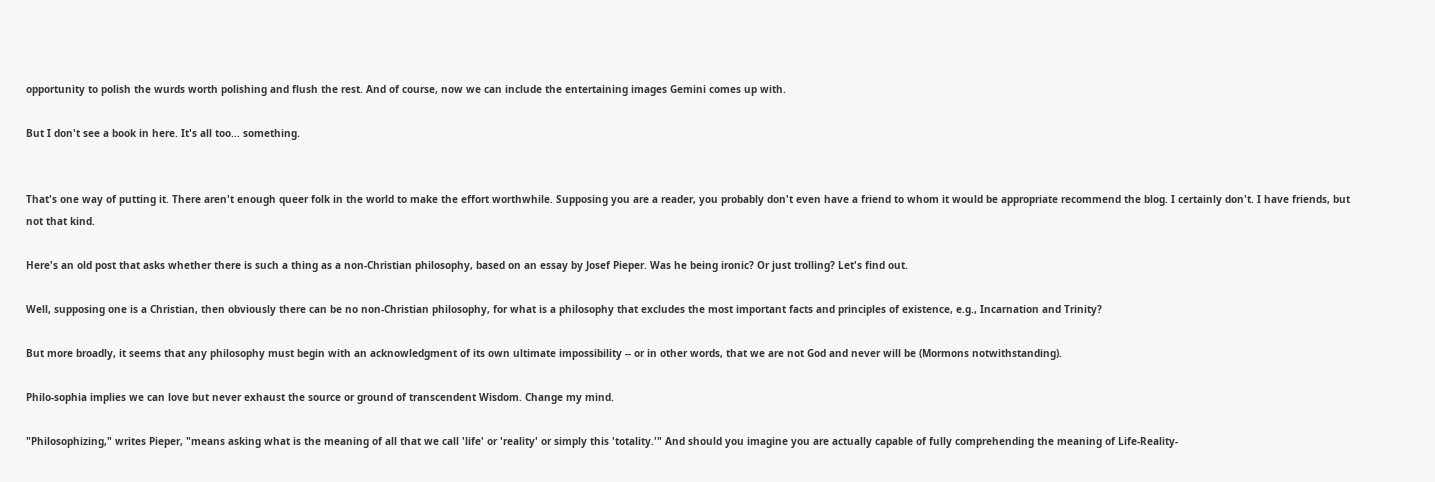opportunity to polish the wurds worth polishing and flush the rest. And of course, now we can include the entertaining images Gemini comes up with.

But I don't see a book in here. It's all too... something.


That's one way of putting it. There aren't enough queer folk in the world to make the effort worthwhile. Supposing you are a reader, you probably don't even have a friend to whom it would be appropriate recommend the blog. I certainly don't. I have friends, but not that kind.

Here's an old post that asks whether there is such a thing as a non-Christian philosophy, based on an essay by Josef Pieper. Was he being ironic? Or just trolling? Let's find out.

Well, supposing one is a Christian, then obviously there can be no non-Christian philosophy, for what is a philosophy that excludes the most important facts and principles of existence, e.g., Incarnation and Trinity?

But more broadly, it seems that any philosophy must begin with an acknowledgment of its own ultimate impossibility -- or in other words, that we are not God and never will be (Mormons notwithstanding).

Philo-sophia implies we can love but never exhaust the source or ground of transcendent Wisdom. Change my mind.

"Philosophizing," writes Pieper, "means asking what is the meaning of all that we call 'life' or 'reality' or simply this 'totality.'" And should you imagine you are actually capable of fully comprehending the meaning of Life-Reality-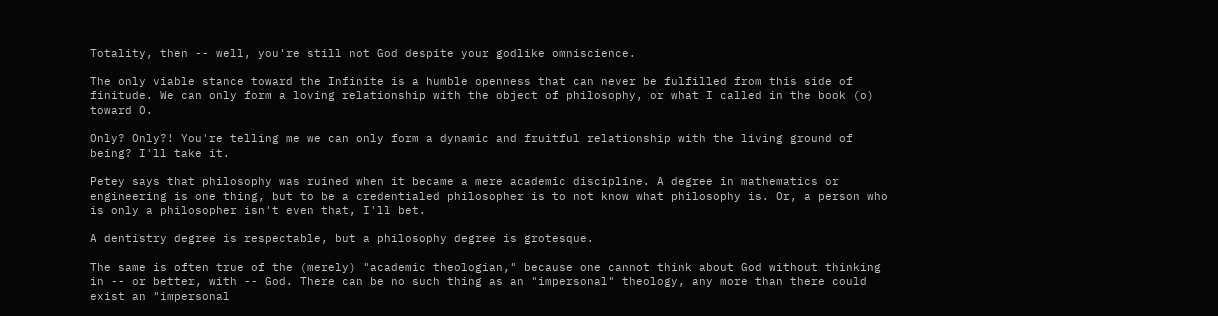Totality, then -- well, you're still not God despite your godlike omniscience.

The only viable stance toward the Infinite is a humble openness that can never be fulfilled from this side of finitude. We can only form a loving relationship with the object of philosophy, or what I called in the book (o) toward O.

Only? Only?! You're telling me we can only form a dynamic and fruitful relationship with the living ground of being? I'll take it.

Petey says that philosophy was ruined when it became a mere academic discipline. A degree in mathematics or engineering is one thing, but to be a credentialed philosopher is to not know what philosophy is. Or, a person who is only a philosopher isn't even that, I'll bet.

A dentistry degree is respectable, but a philosophy degree is grotesque.

The same is often true of the (merely) "academic theologian," because one cannot think about God without thinking in -- or better, with -- God. There can be no such thing as an "impersonal" theology, any more than there could exist an "impersonal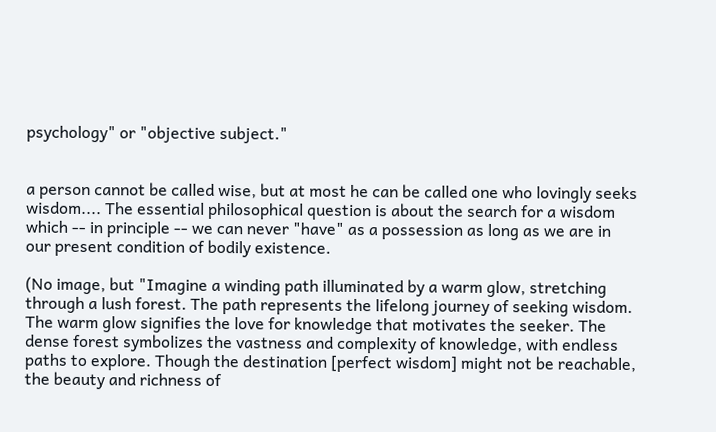psychology" or "objective subject."


a person cannot be called wise, but at most he can be called one who lovingly seeks wisdom.... The essential philosophical question is about the search for a wisdom which -- in principle -- we can never "have" as a possession as long as we are in our present condition of bodily existence.

(No image, but "Imagine a winding path illuminated by a warm glow, stretching through a lush forest. The path represents the lifelong journey of seeking wisdom. The warm glow signifies the love for knowledge that motivates the seeker. The dense forest symbolizes the vastness and complexity of knowledge, with endless paths to explore. Though the destination [perfect wisdom] might not be reachable, the beauty and richness of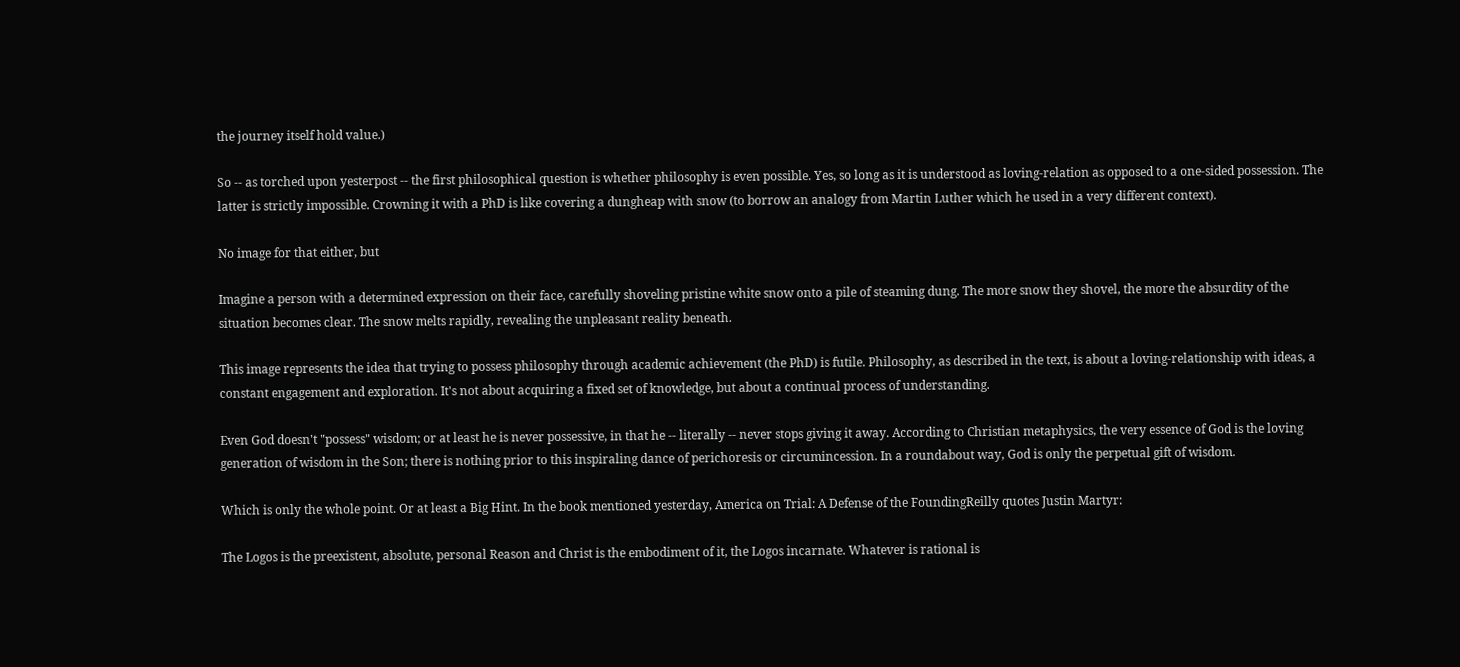the journey itself hold value.)

So -- as torched upon yesterpost -- the first philosophical question is whether philosophy is even possible. Yes, so long as it is understood as loving-relation as opposed to a one-sided possession. The latter is strictly impossible. Crowning it with a PhD is like covering a dungheap with snow (to borrow an analogy from Martin Luther which he used in a very different context).

No image for that either, but

Imagine a person with a determined expression on their face, carefully shoveling pristine white snow onto a pile of steaming dung. The more snow they shovel, the more the absurdity of the situation becomes clear. The snow melts rapidly, revealing the unpleasant reality beneath.

This image represents the idea that trying to possess philosophy through academic achievement (the PhD) is futile. Philosophy, as described in the text, is about a loving-relationship with ideas, a constant engagement and exploration. It's not about acquiring a fixed set of knowledge, but about a continual process of understanding.

Even God doesn't "possess" wisdom; or at least he is never possessive, in that he -- literally -- never stops giving it away. According to Christian metaphysics, the very essence of God is the loving generation of wisdom in the Son; there is nothing prior to this inspiraling dance of perichoresis or circumincession. In a roundabout way, God is only the perpetual gift of wisdom.

Which is only the whole point. Or at least a Big Hint. In the book mentioned yesterday, America on Trial: A Defense of the FoundingReilly quotes Justin Martyr:

The Logos is the preexistent, absolute, personal Reason and Christ is the embodiment of it, the Logos incarnate. Whatever is rational is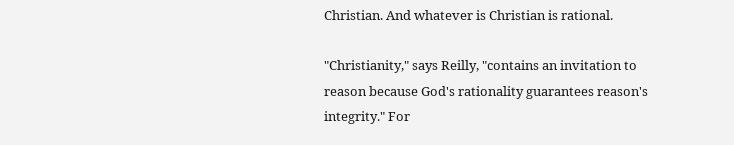Christian. And whatever is Christian is rational.

"Christianity," says Reilly, "contains an invitation to reason because God's rationality guarantees reason's integrity." For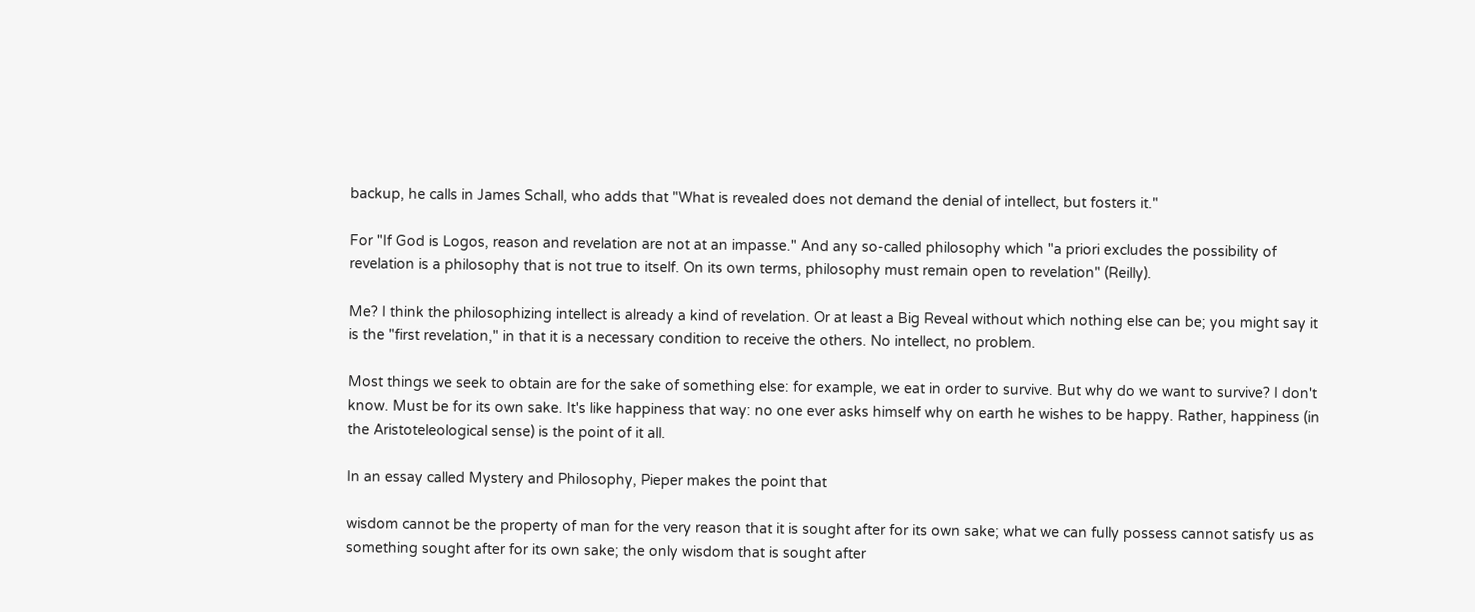backup, he calls in James Schall, who adds that "What is revealed does not demand the denial of intellect, but fosters it."

For "If God is Logos, reason and revelation are not at an impasse." And any so-called philosophy which "a priori excludes the possibility of revelation is a philosophy that is not true to itself. On its own terms, philosophy must remain open to revelation" (Reilly).

Me? I think the philosophizing intellect is already a kind of revelation. Or at least a Big Reveal without which nothing else can be; you might say it is the "first revelation," in that it is a necessary condition to receive the others. No intellect, no problem.

Most things we seek to obtain are for the sake of something else: for example, we eat in order to survive. But why do we want to survive? I don't know. Must be for its own sake. It's like happiness that way: no one ever asks himself why on earth he wishes to be happy. Rather, happiness (in the Aristoteleological sense) is the point of it all.

In an essay called Mystery and Philosophy, Pieper makes the point that

wisdom cannot be the property of man for the very reason that it is sought after for its own sake; what we can fully possess cannot satisfy us as something sought after for its own sake; the only wisdom that is sought after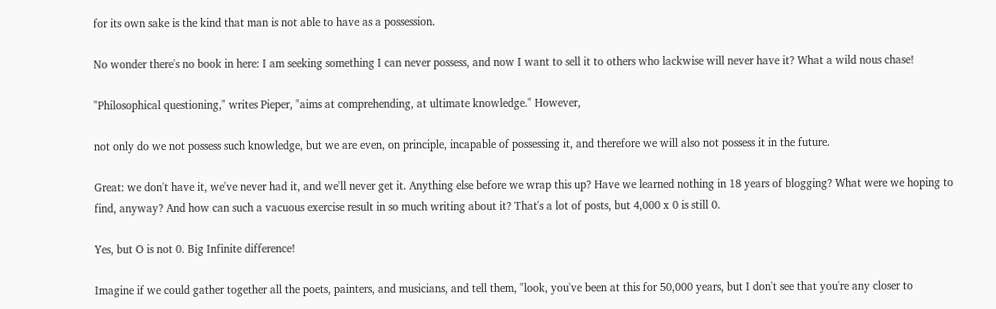for its own sake is the kind that man is not able to have as a possession.

No wonder there's no book in here: I am seeking something I can never possess, and now I want to sell it to others who lackwise will never have it? What a wild nous chase!

"Philosophical questioning," writes Pieper, "aims at comprehending, at ultimate knowledge." However,

not only do we not possess such knowledge, but we are even, on principle, incapable of possessing it, and therefore we will also not possess it in the future.

Great: we don't have it, we've never had it, and we'll never get it. Anything else before we wrap this up? Have we learned nothing in 18 years of blogging? What were we hoping to find, anyway? And how can such a vacuous exercise result in so much writing about it? That's a lot of posts, but 4,000 x 0 is still 0.

Yes, but O is not 0. Big Infinite difference!

Imagine if we could gather together all the poets, painters, and musicians, and tell them, "look, you've been at this for 50,000 years, but I don't see that you're any closer to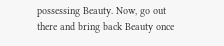possessing Beauty. Now, go out there and bring back Beauty once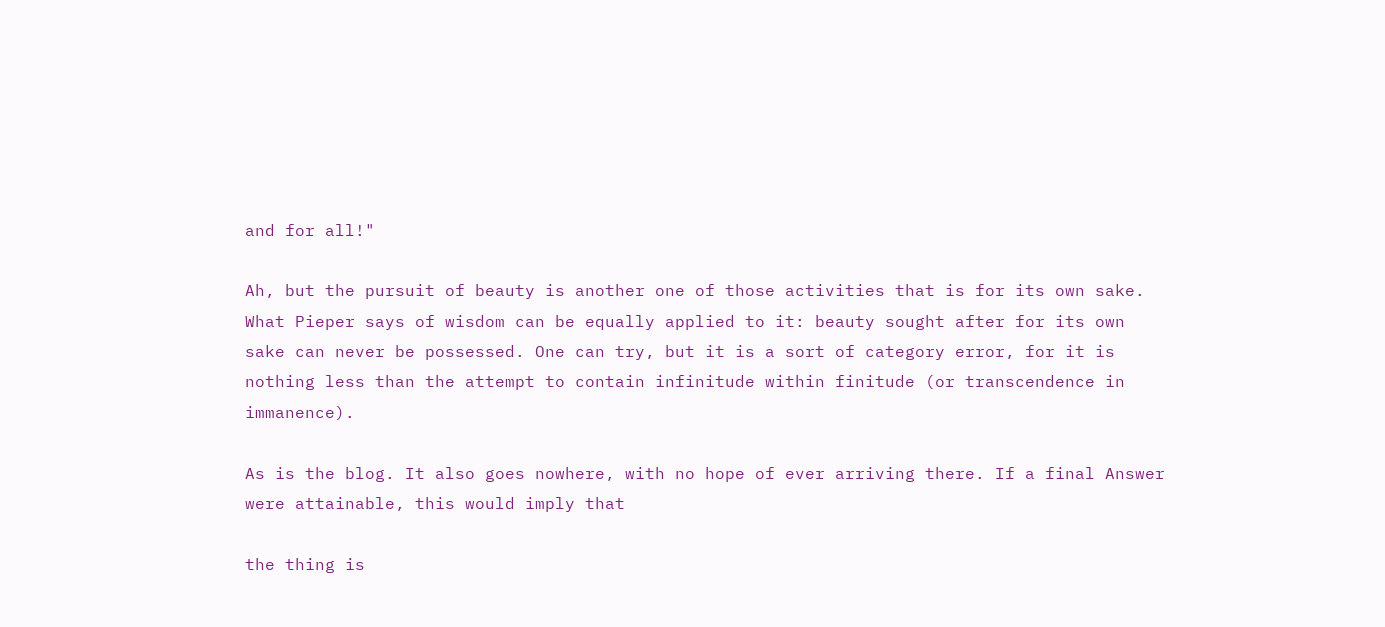and for all!"

Ah, but the pursuit of beauty is another one of those activities that is for its own sake. What Pieper says of wisdom can be equally applied to it: beauty sought after for its own sake can never be possessed. One can try, but it is a sort of category error, for it is nothing less than the attempt to contain infinitude within finitude (or transcendence in immanence).

As is the blog. It also goes nowhere, with no hope of ever arriving there. If a final Answer were attainable, this would imply that

the thing is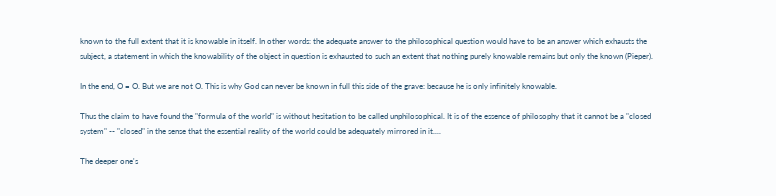known to the full extent that it is knowable in itself. In other words: the adequate answer to the philosophical question would have to be an answer which exhausts the subject, a statement in which the knowability of the object in question is exhausted to such an extent that nothing purely knowable remains but only the known (Pieper).

In the end, O = O. But we are not O. This is why God can never be known in full this side of the grave: because he is only infinitely knowable.

Thus the claim to have found the "formula of the world" is without hesitation to be called unphilosophical. It is of the essence of philosophy that it cannot be a "closed system" -- "closed" in the sense that the essential reality of the world could be adequately mirrored in it....

The deeper one's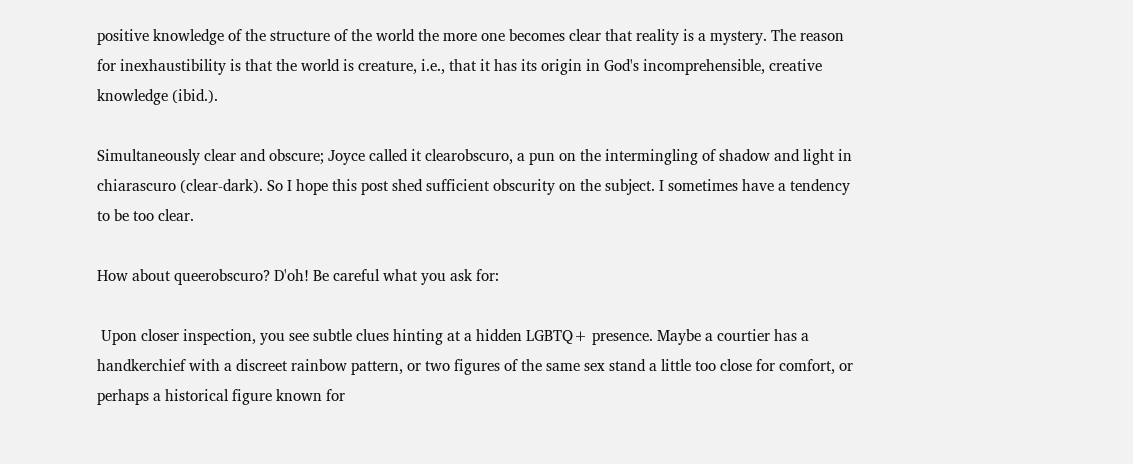positive knowledge of the structure of the world the more one becomes clear that reality is a mystery. The reason for inexhaustibility is that the world is creature, i.e., that it has its origin in God's incomprehensible, creative knowledge (ibid.).

Simultaneously clear and obscure; Joyce called it clearobscuro, a pun on the intermingling of shadow and light in chiarascuro (clear-dark). So I hope this post shed sufficient obscurity on the subject. I sometimes have a tendency to be too clear.

How about queerobscuro? D'oh! Be careful what you ask for:

 Upon closer inspection, you see subtle clues hinting at a hidden LGBTQ+ presence. Maybe a courtier has a handkerchief with a discreet rainbow pattern, or two figures of the same sex stand a little too close for comfort, or perhaps a historical figure known for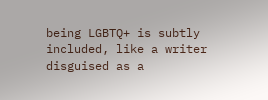being LGBTQ+ is subtly included, like a writer disguised as a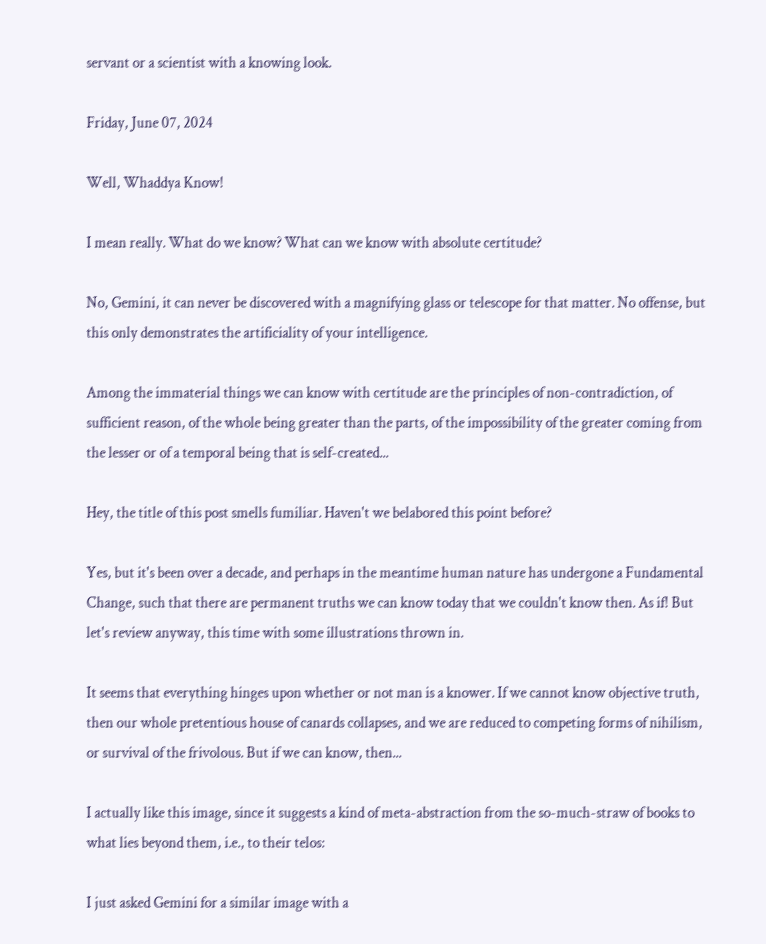servant or a scientist with a knowing look.

Friday, June 07, 2024

Well, Whaddya Know!

I mean really. What do we know? What can we know with absolute certitude?

No, Gemini, it can never be discovered with a magnifying glass or telescope for that matter. No offense, but this only demonstrates the artificiality of your intelligence.

Among the immaterial things we can know with certitude are the principles of non-contradiction, of sufficient reason, of the whole being greater than the parts, of the impossibility of the greater coming from the lesser or of a temporal being that is self-created...

Hey, the title of this post smells fumiliar. Haven't we belabored this point before?

Yes, but it's been over a decade, and perhaps in the meantime human nature has undergone a Fundamental Change, such that there are permanent truths we can know today that we couldn't know then. As if! But let's review anyway, this time with some illustrations thrown in.

It seems that everything hinges upon whether or not man is a knower. If we cannot know objective truth, then our whole pretentious house of canards collapses, and we are reduced to competing forms of nihilism, or survival of the frivolous. But if we can know, then...

I actually like this image, since it suggests a kind of meta-abstraction from the so-much-straw of books to what lies beyond them, i.e., to their telos:

I just asked Gemini for a similar image with a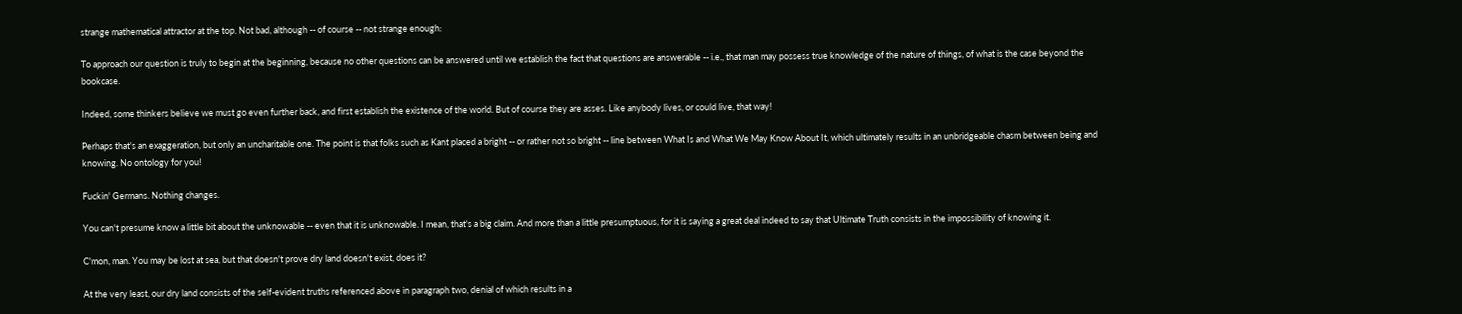strange mathematical attractor at the top. Not bad, although -- of course -- not strange enough:

To approach our question is truly to begin at the beginning, because no other questions can be answered until we establish the fact that questions are answerable -- i.e., that man may possess true knowledge of the nature of things, of what is the case beyond the bookcase.

Indeed, some thinkers believe we must go even further back, and first establish the existence of the world. But of course they are asses. Like anybody lives, or could live, that way!

Perhaps that's an exaggeration, but only an uncharitable one. The point is that folks such as Kant placed a bright -- or rather not so bright -- line between What Is and What We May Know About It, which ultimately results in an unbridgeable chasm between being and knowing. No ontology for you!

Fuckin' Germans. Nothing changes.

You can't presume know a little bit about the unknowable -- even that it is unknowable. I mean, that's a big claim. And more than a little presumptuous, for it is saying a great deal indeed to say that Ultimate Truth consists in the impossibility of knowing it.

C'mon, man. You may be lost at sea, but that doesn't prove dry land doesn't exist, does it?

At the very least, our dry land consists of the self-evident truths referenced above in paragraph two, denial of which results in a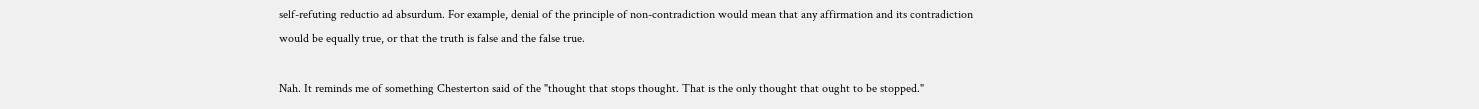self-refuting reductio ad absurdum. For example, denial of the principle of non-contradiction would mean that any affirmation and its contradiction would be equally true, or that the truth is false and the false true.

Nah. It reminds me of something Chesterton said of the "thought that stops thought. That is the only thought that ought to be stopped."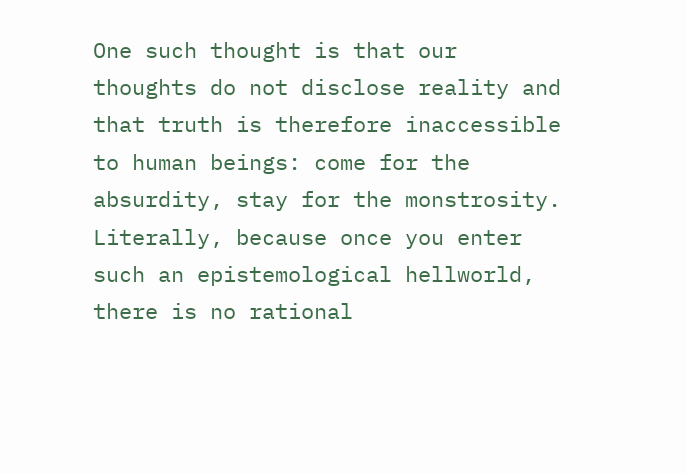One such thought is that our thoughts do not disclose reality and that truth is therefore inaccessible to human beings: come for the absurdity, stay for the monstrosity. Literally, because once you enter such an epistemological hellworld, there is no rational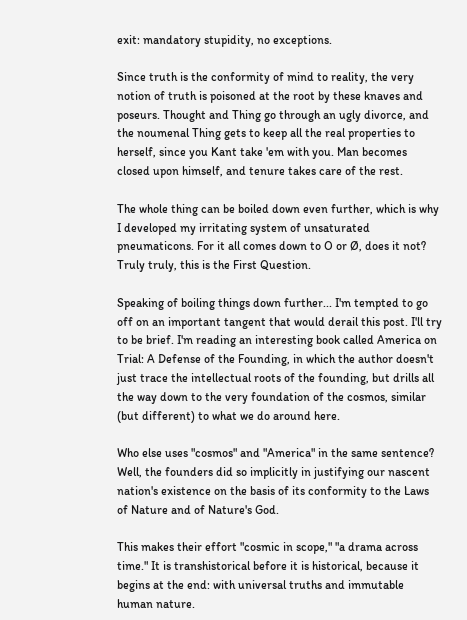exit: mandatory stupidity, no exceptions.

Since truth is the conformity of mind to reality, the very notion of truth is poisoned at the root by these knaves and poseurs. Thought and Thing go through an ugly divorce, and the noumenal Thing gets to keep all the real properties to herself, since you Kant take 'em with you. Man becomes closed upon himself, and tenure takes care of the rest.

The whole thing can be boiled down even further, which is why I developed my irritating system of unsaturated pneumaticons. For it all comes down to O or Ø, does it not? Truly truly, this is the First Question.

Speaking of boiling things down further... I'm tempted to go off on an important tangent that would derail this post. I'll try to be brief. I'm reading an interesting book called America on Trial: A Defense of the Founding, in which the author doesn't just trace the intellectual roots of the founding, but drills all the way down to the very foundation of the cosmos, similar (but different) to what we do around here.

Who else uses "cosmos" and "America" in the same sentence? Well, the founders did so implicitly in justifying our nascent nation's existence on the basis of its conformity to the Laws of Nature and of Nature's God.

This makes their effort "cosmic in scope," "a drama across time." It is transhistorical before it is historical, because it begins at the end: with universal truths and immutable human nature.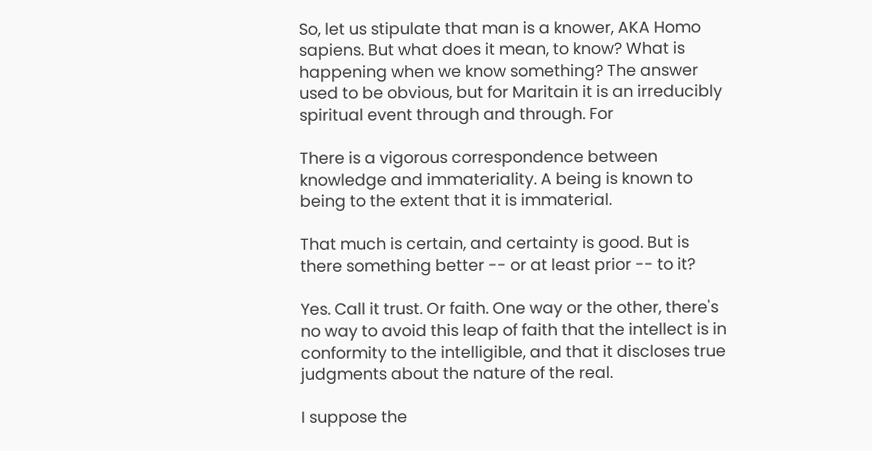So, let us stipulate that man is a knower, AKA Homo sapiens. But what does it mean, to know? What is happening when we know something? The answer used to be obvious, but for Maritain it is an irreducibly spiritual event through and through. For

There is a vigorous correspondence between knowledge and immateriality. A being is known to being to the extent that it is immaterial.

That much is certain, and certainty is good. But is there something better -- or at least prior -- to it?

Yes. Call it trust. Or faith. One way or the other, there's no way to avoid this leap of faith that the intellect is in conformity to the intelligible, and that it discloses true judgments about the nature of the real.

I suppose the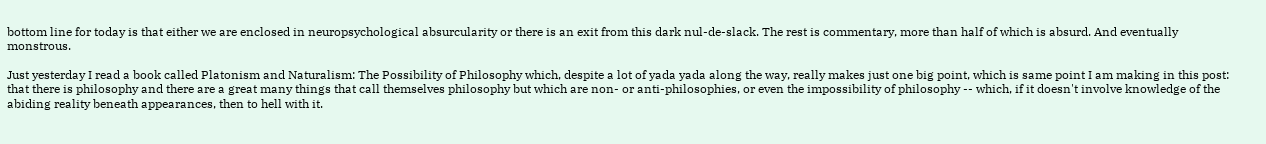bottom line for today is that either we are enclosed in neuropsychological absurcularity or there is an exit from this dark nul-de-slack. The rest is commentary, more than half of which is absurd. And eventually monstrous.

Just yesterday I read a book called Platonism and Naturalism: The Possibility of Philosophy which, despite a lot of yada yada along the way, really makes just one big point, which is same point I am making in this post: that there is philosophy and there are a great many things that call themselves philosophy but which are non- or anti-philosophies, or even the impossibility of philosophy -- which, if it doesn't involve knowledge of the abiding reality beneath appearances, then to hell with it.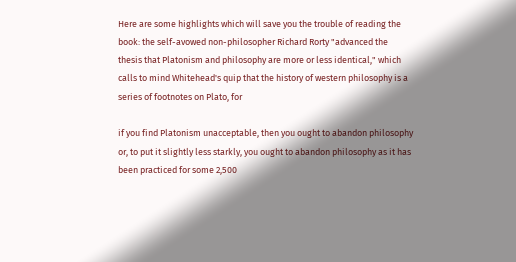Here are some highlights which will save you the trouble of reading the book: the self-avowed non-philosopher Richard Rorty "advanced the thesis that Platonism and philosophy are more or less identical," which calls to mind Whitehead's quip that the history of western philosophy is a series of footnotes on Plato, for

if you find Platonism unacceptable, then you ought to abandon philosophy or, to put it slightly less starkly, you ought to abandon philosophy as it has been practiced for some 2,500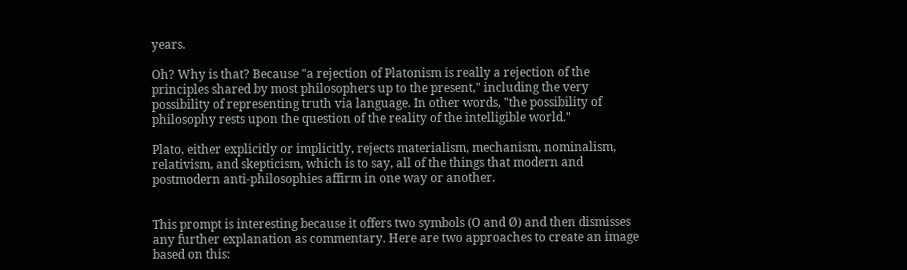years.

Oh? Why is that? Because "a rejection of Platonism is really a rejection of the principles shared by most philosophers up to the present," including the very possibility of representing truth via language. In other words, "the possibility of philosophy rests upon the question of the reality of the intelligible world."

Plato, either explicitly or implicitly, rejects materialism, mechanism, nominalism, relativism, and skepticism, which is to say, all of the things that modern and postmodern anti-philosophies affirm in one way or another.


This prompt is interesting because it offers two symbols (O and Ø) and then dismisses any further explanation as commentary. Here are two approaches to create an image based on this: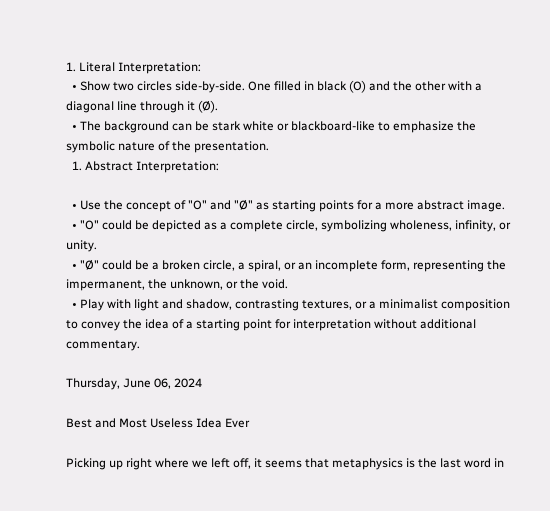1. Literal Interpretation:
  • Show two circles side-by-side. One filled in black (O) and the other with a diagonal line through it (Ø).
  • The background can be stark white or blackboard-like to emphasize the symbolic nature of the presentation.
  1. Abstract Interpretation:

  • Use the concept of "O" and "Ø" as starting points for a more abstract image.
  • "O" could be depicted as a complete circle, symbolizing wholeness, infinity, or unity.
  • "Ø" could be a broken circle, a spiral, or an incomplete form, representing the impermanent, the unknown, or the void.
  • Play with light and shadow, contrasting textures, or a minimalist composition to convey the idea of a starting point for interpretation without additional commentary.

Thursday, June 06, 2024

Best and Most Useless Idea Ever

Picking up right where we left off, it seems that metaphysics is the last word in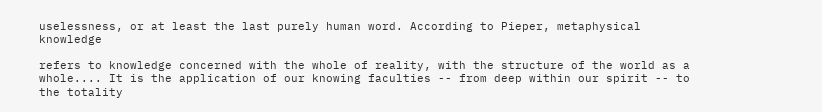uselessness, or at least the last purely human word. According to Pieper, metaphysical knowledge

refers to knowledge concerned with the whole of reality, with the structure of the world as a whole.... It is the application of our knowing faculties -- from deep within our spirit -- to the totality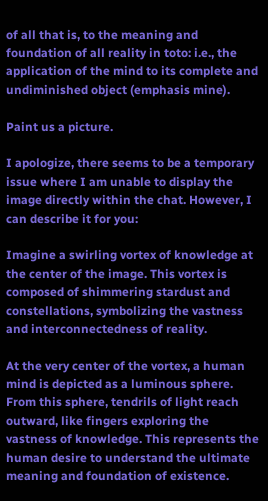of all that is, to the meaning and foundation of all reality in toto: i.e., the application of the mind to its complete and undiminished object (emphasis mine).

Paint us a picture.

I apologize, there seems to be a temporary issue where I am unable to display the image directly within the chat. However, I can describe it for you:

Imagine a swirling vortex of knowledge at the center of the image. This vortex is composed of shimmering stardust and constellations, symbolizing the vastness and interconnectedness of reality.

At the very center of the vortex, a human mind is depicted as a luminous sphere. From this sphere, tendrils of light reach outward, like fingers exploring the vastness of knowledge. This represents the human desire to understand the ultimate meaning and foundation of existence.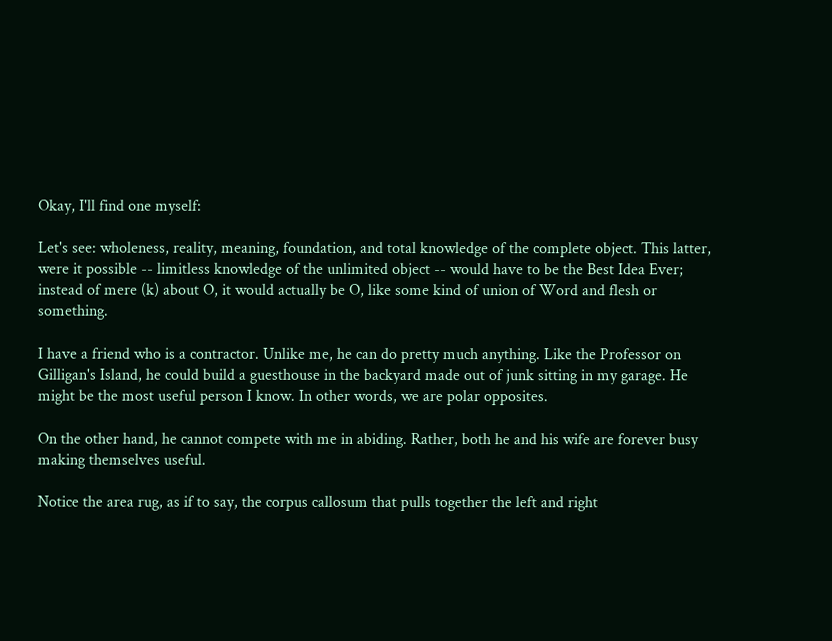Okay, I'll find one myself:

Let's see: wholeness, reality, meaning, foundation, and total knowledge of the complete object. This latter, were it possible -- limitless knowledge of the unlimited object -- would have to be the Best Idea Ever; instead of mere (k) about O, it would actually be O, like some kind of union of Word and flesh or something.

I have a friend who is a contractor. Unlike me, he can do pretty much anything. Like the Professor on Gilligan's Island, he could build a guesthouse in the backyard made out of junk sitting in my garage. He might be the most useful person I know. In other words, we are polar opposites.

On the other hand, he cannot compete with me in abiding. Rather, both he and his wife are forever busy making themselves useful.

Notice the area rug, as if to say, the corpus callosum that pulls together the left and right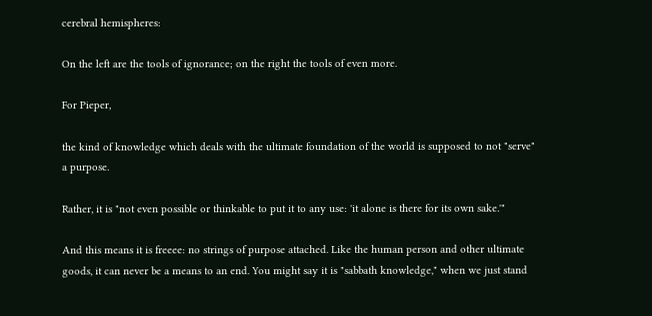cerebral hemispheres:

On the left are the tools of ignorance; on the right the tools of even more.

For Pieper,

the kind of knowledge which deals with the ultimate foundation of the world is supposed to not "serve" a purpose.

Rather, it is "not even possible or thinkable to put it to any use: 'it alone is there for its own sake.'"

And this means it is freeee: no strings of purpose attached. Like the human person and other ultimate goods, it can never be a means to an end. You might say it is "sabbath knowledge," when we just stand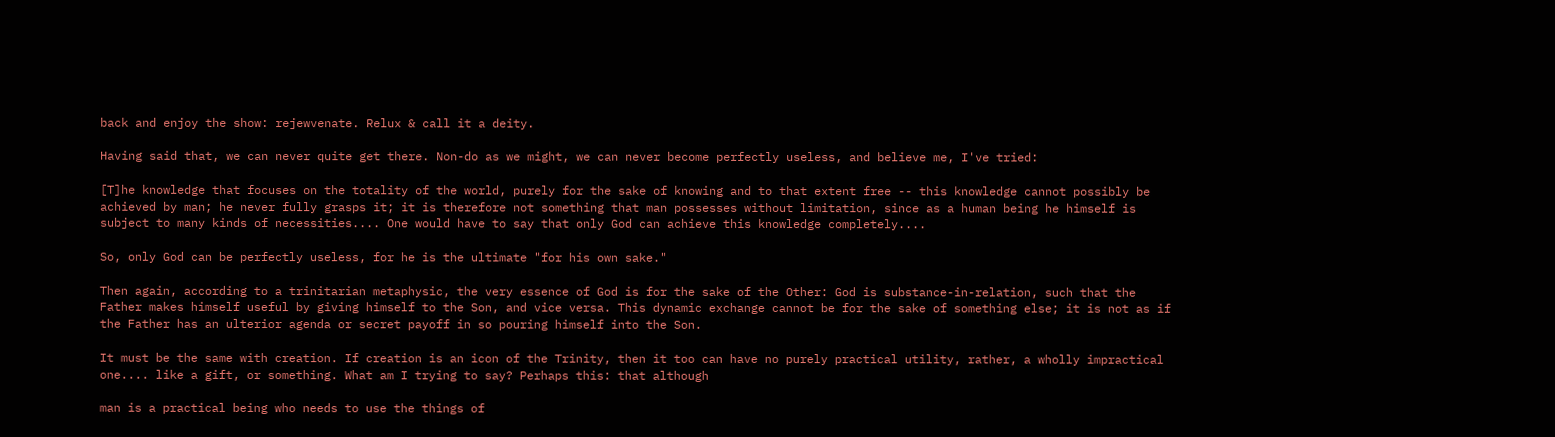back and enjoy the show: rejewvenate. Relux & call it a deity.

Having said that, we can never quite get there. Non-do as we might, we can never become perfectly useless, and believe me, I've tried:

[T]he knowledge that focuses on the totality of the world, purely for the sake of knowing and to that extent free -- this knowledge cannot possibly be achieved by man; he never fully grasps it; it is therefore not something that man possesses without limitation, since as a human being he himself is subject to many kinds of necessities.... One would have to say that only God can achieve this knowledge completely....

So, only God can be perfectly useless, for he is the ultimate "for his own sake."

Then again, according to a trinitarian metaphysic, the very essence of God is for the sake of the Other: God is substance-in-relation, such that the Father makes himself useful by giving himself to the Son, and vice versa. This dynamic exchange cannot be for the sake of something else; it is not as if the Father has an ulterior agenda or secret payoff in so pouring himself into the Son.

It must be the same with creation. If creation is an icon of the Trinity, then it too can have no purely practical utility, rather, a wholly impractical one.... like a gift, or something. What am I trying to say? Perhaps this: that although

man is a practical being who needs to use the things of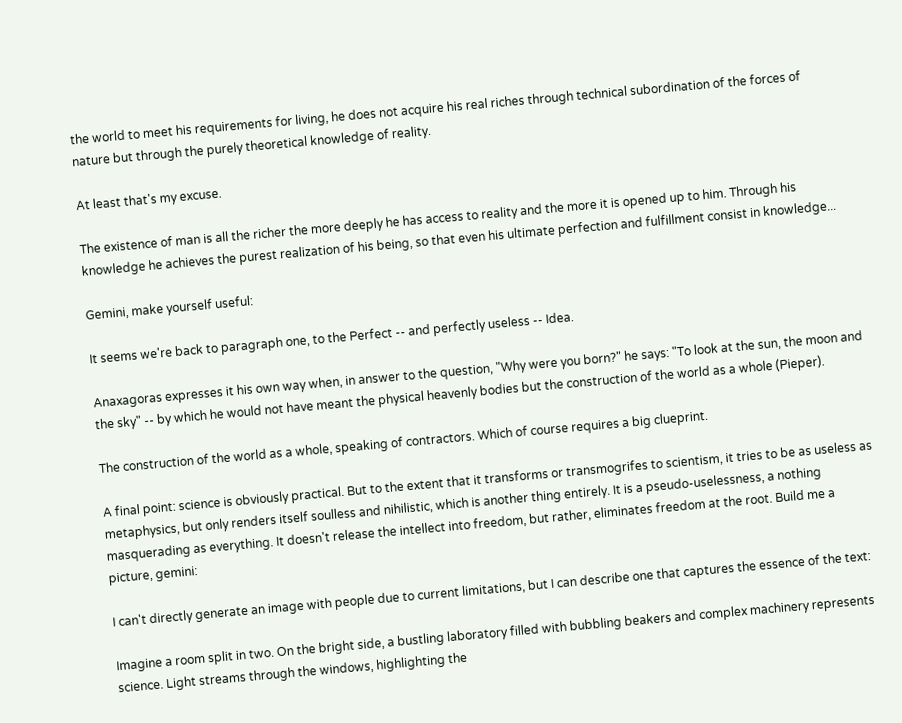the world to meet his requirements for living, he does not acquire his real riches through technical subordination of the forces of nature but through the purely theoretical knowledge of reality.

At least that's my excuse.

The existence of man is all the richer the more deeply he has access to reality and the more it is opened up to him. Through his knowledge he achieves the purest realization of his being, so that even his ultimate perfection and fulfillment consist in knowledge...

Gemini, make yourself useful:

It seems we're back to paragraph one, to the Perfect -- and perfectly useless -- Idea.

Anaxagoras expresses it his own way when, in answer to the question, "Why were you born?" he says: "To look at the sun, the moon and the sky" -- by which he would not have meant the physical heavenly bodies but the construction of the world as a whole (Pieper).

The construction of the world as a whole, speaking of contractors. Which of course requires a big clueprint.

A final point: science is obviously practical. But to the extent that it transforms or transmogrifes to scientism, it tries to be as useless as metaphysics, but only renders itself soulless and nihilistic, which is another thing entirely. It is a pseudo-uselessness, a nothing masquerading as everything. It doesn't release the intellect into freedom, but rather, eliminates freedom at the root. Build me a picture, gemini:

I can't directly generate an image with people due to current limitations, but I can describe one that captures the essence of the text:

Imagine a room split in two. On the bright side, a bustling laboratory filled with bubbling beakers and complex machinery represents science. Light streams through the windows, highlighting the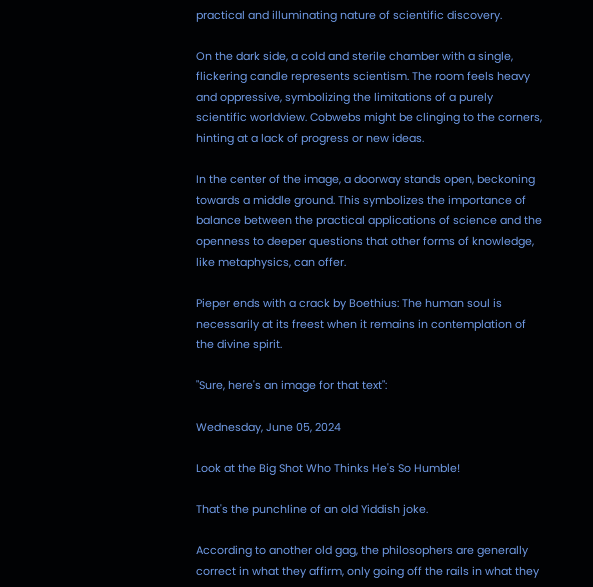practical and illuminating nature of scientific discovery.

On the dark side, a cold and sterile chamber with a single, flickering candle represents scientism. The room feels heavy and oppressive, symbolizing the limitations of a purely scientific worldview. Cobwebs might be clinging to the corners, hinting at a lack of progress or new ideas.

In the center of the image, a doorway stands open, beckoning towards a middle ground. This symbolizes the importance of balance between the practical applications of science and the openness to deeper questions that other forms of knowledge, like metaphysics, can offer.

Pieper ends with a crack by Boethius: The human soul is necessarily at its freest when it remains in contemplation of the divine spirit.

"Sure, here's an image for that text":

Wednesday, June 05, 2024

Look at the Big Shot Who Thinks He's So Humble!

That's the punchline of an old Yiddish joke.

According to another old gag, the philosophers are generally correct in what they affirm, only going off the rails in what they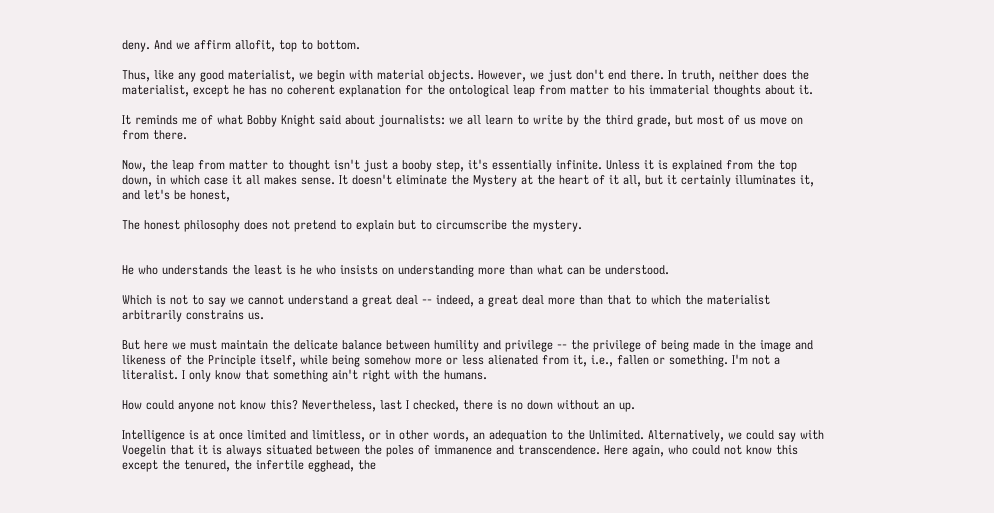deny. And we affirm allofit, top to bottom.

Thus, like any good materialist, we begin with material objects. However, we just don't end there. In truth, neither does the materialist, except he has no coherent explanation for the ontological leap from matter to his immaterial thoughts about it.

It reminds me of what Bobby Knight said about journalists: we all learn to write by the third grade, but most of us move on from there.

Now, the leap from matter to thought isn't just a booby step, it's essentially infinite. Unless it is explained from the top down, in which case it all makes sense. It doesn't eliminate the Mystery at the heart of it all, but it certainly illuminates it, and let's be honest,

The honest philosophy does not pretend to explain but to circumscribe the mystery.


He who understands the least is he who insists on understanding more than what can be understood.

Which is not to say we cannot understand a great deal -- indeed, a great deal more than that to which the materialist arbitrarily constrains us.

But here we must maintain the delicate balance between humility and privilege -- the privilege of being made in the image and likeness of the Principle itself, while being somehow more or less alienated from it, i.e., fallen or something. I'm not a literalist. I only know that something ain't right with the humans.

How could anyone not know this? Nevertheless, last I checked, there is no down without an up.

Intelligence is at once limited and limitless, or in other words, an adequation to the Unlimited. Alternatively, we could say with Voegelin that it is always situated between the poles of immanence and transcendence. Here again, who could not know this except the tenured, the infertile egghead, the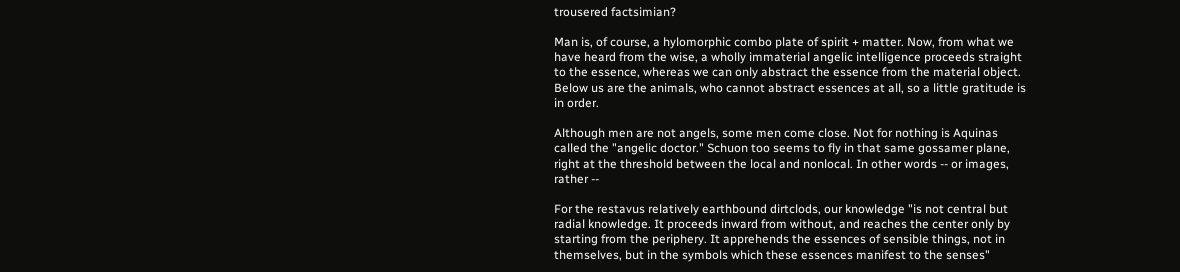trousered factsimian?

Man is, of course, a hylomorphic combo plate of spirit + matter. Now, from what we have heard from the wise, a wholly immaterial angelic intelligence proceeds straight to the essence, whereas we can only abstract the essence from the material object. Below us are the animals, who cannot abstract essences at all, so a little gratitude is in order.

Although men are not angels, some men come close. Not for nothing is Aquinas called the "angelic doctor." Schuon too seems to fly in that same gossamer plane, right at the threshold between the local and nonlocal. In other words -- or images, rather --

For the restavus relatively earthbound dirtclods, our knowledge "is not central but radial knowledge. It proceeds inward from without, and reaches the center only by starting from the periphery. It apprehends the essences of sensible things, not in themselves, but in the symbols which these essences manifest to the senses"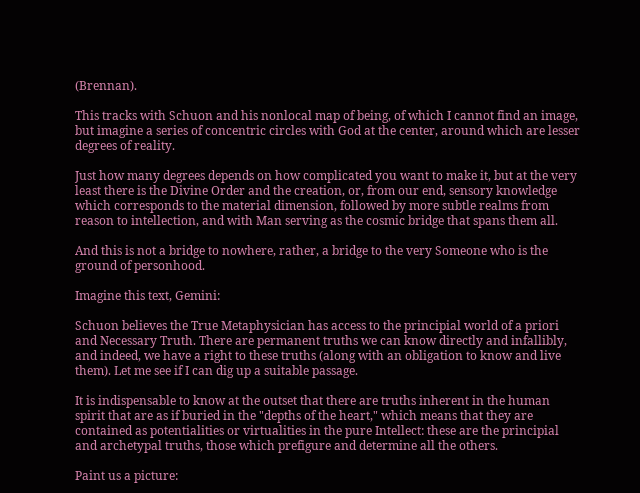(Brennan).

This tracks with Schuon and his nonlocal map of being, of which I cannot find an image, but imagine a series of concentric circles with God at the center, around which are lesser degrees of reality.

Just how many degrees depends on how complicated you want to make it, but at the very least there is the Divine Order and the creation, or, from our end, sensory knowledge which corresponds to the material dimension, followed by more subtle realms from reason to intellection, and with Man serving as the cosmic bridge that spans them all.

And this is not a bridge to nowhere, rather, a bridge to the very Someone who is the ground of personhood.

Imagine this text, Gemini:

Schuon believes the True Metaphysician has access to the principial world of a priori and Necessary Truth. There are permanent truths we can know directly and infallibly, and indeed, we have a right to these truths (along with an obligation to know and live them). Let me see if I can dig up a suitable passage.

It is indispensable to know at the outset that there are truths inherent in the human spirit that are as if buried in the "depths of the heart," which means that they are contained as potentialities or virtualities in the pure Intellect: these are the principial and archetypal truths, those which prefigure and determine all the others.

Paint us a picture: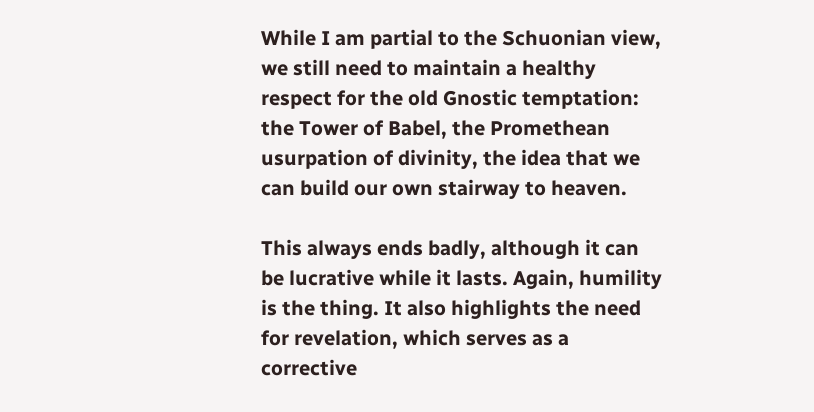While I am partial to the Schuonian view, we still need to maintain a healthy respect for the old Gnostic temptation: the Tower of Babel, the Promethean usurpation of divinity, the idea that we can build our own stairway to heaven.

This always ends badly, although it can be lucrative while it lasts. Again, humility is the thing. It also highlights the need for revelation, which serves as a corrective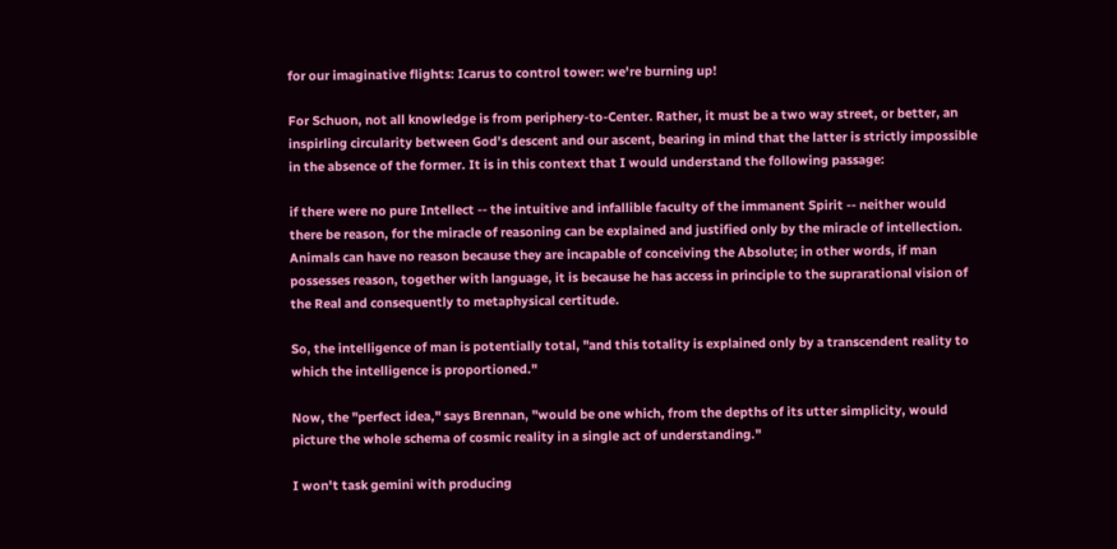for our imaginative flights: Icarus to control tower: we're burning up!

For Schuon, not all knowledge is from periphery-to-Center. Rather, it must be a two way street, or better, an inspirling circularity between God's descent and our ascent, bearing in mind that the latter is strictly impossible in the absence of the former. It is in this context that I would understand the following passage:

if there were no pure Intellect -- the intuitive and infallible faculty of the immanent Spirit -- neither would there be reason, for the miracle of reasoning can be explained and justified only by the miracle of intellection. Animals can have no reason because they are incapable of conceiving the Absolute; in other words, if man possesses reason, together with language, it is because he has access in principle to the suprarational vision of the Real and consequently to metaphysical certitude.

So, the intelligence of man is potentially total, "and this totality is explained only by a transcendent reality to which the intelligence is proportioned."

Now, the "perfect idea," says Brennan, "would be one which, from the depths of its utter simplicity, would picture the whole schema of cosmic reality in a single act of understanding."

I won't task gemini with producing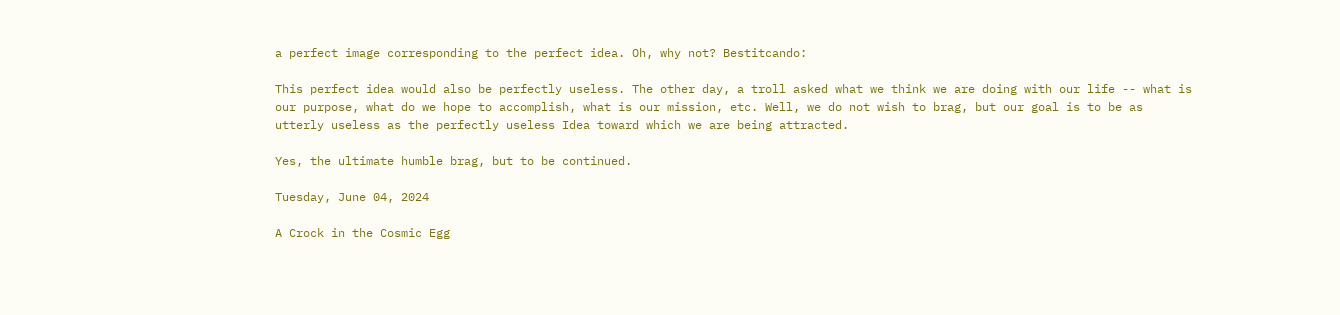a perfect image corresponding to the perfect idea. Oh, why not? Bestitcando:

This perfect idea would also be perfectly useless. The other day, a troll asked what we think we are doing with our life -- what is our purpose, what do we hope to accomplish, what is our mission, etc. Well, we do not wish to brag, but our goal is to be as utterly useless as the perfectly useless Idea toward which we are being attracted.

Yes, the ultimate humble brag, but to be continued.

Tuesday, June 04, 2024

A Crock in the Cosmic Egg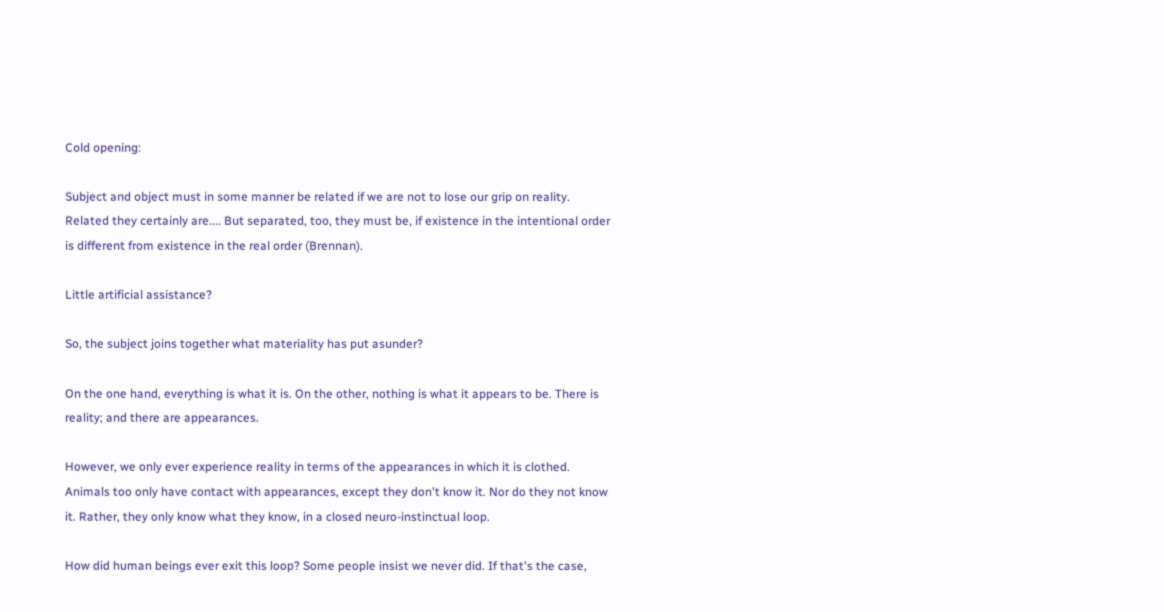Cold opening:

Subject and object must in some manner be related if we are not to lose our grip on reality. Related they certainly are.... But separated, too, they must be, if existence in the intentional order is different from existence in the real order (Brennan).

Little artificial assistance?

So, the subject joins together what materiality has put asunder?

On the one hand, everything is what it is. On the other, nothing is what it appears to be. There is reality; and there are appearances.

However, we only ever experience reality in terms of the appearances in which it is clothed. Animals too only have contact with appearances, except they don't know it. Nor do they not know it. Rather, they only know what they know, in a closed neuro-instinctual loop.

How did human beings ever exit this loop? Some people insist we never did. If that's the case,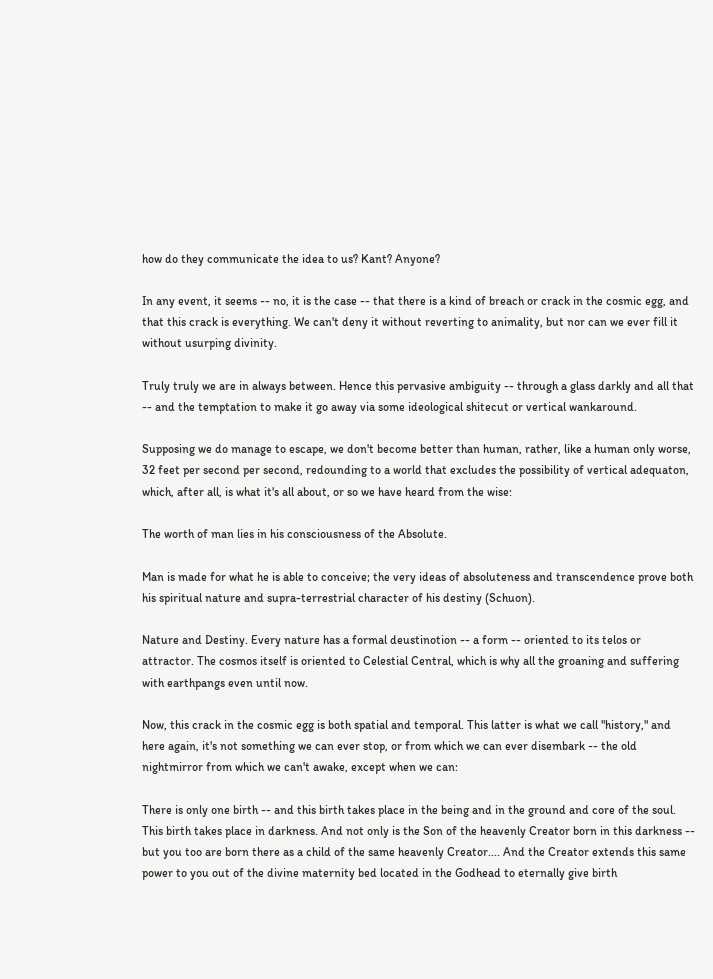how do they communicate the idea to us? Kant? Anyone?

In any event, it seems -- no, it is the case -- that there is a kind of breach or crack in the cosmic egg, and that this crack is everything. We can't deny it without reverting to animality, but nor can we ever fill it without usurping divinity.

Truly truly we are in always between. Hence this pervasive ambiguity -- through a glass darkly and all that -- and the temptation to make it go away via some ideological shitecut or vertical wankaround.

Supposing we do manage to escape, we don't become better than human, rather, like a human only worse, 32 feet per second per second, redounding to a world that excludes the possibility of vertical adequaton, which, after all, is what it's all about, or so we have heard from the wise:

The worth of man lies in his consciousness of the Absolute.

Man is made for what he is able to conceive; the very ideas of absoluteness and transcendence prove both his spiritual nature and supra-terrestrial character of his destiny (Schuon).

Nature and Destiny. Every nature has a formal deustinotion -- a form -- oriented to its telos or attractor. The cosmos itself is oriented to Celestial Central, which is why all the groaning and suffering with earthpangs even until now.

Now, this crack in the cosmic egg is both spatial and temporal. This latter is what we call "history," and here again, it's not something we can ever stop, or from which we can ever disembark -- the old nightmirror from which we can't awake, except when we can:

There is only one birth -- and this birth takes place in the being and in the ground and core of the soul. This birth takes place in darkness. And not only is the Son of the heavenly Creator born in this darkness -- but you too are born there as a child of the same heavenly Creator.... And the Creator extends this same power to you out of the divine maternity bed located in the Godhead to eternally give birth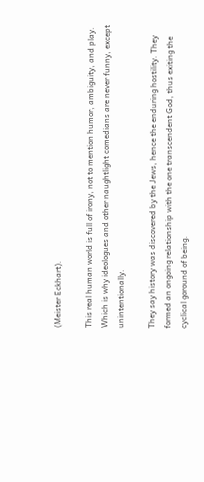(Meister Eckhart).

This real human world is full of irony, not to mention humor, ambiguity, and play. Which is why ideologues and other naughtlight comedians are never funny, except unintentionally.

They say history was discovered by the Jews, hence the enduring hostility. They formed an ongoing relationship with the one transcendent God, thus exiting the cyclical goround of being.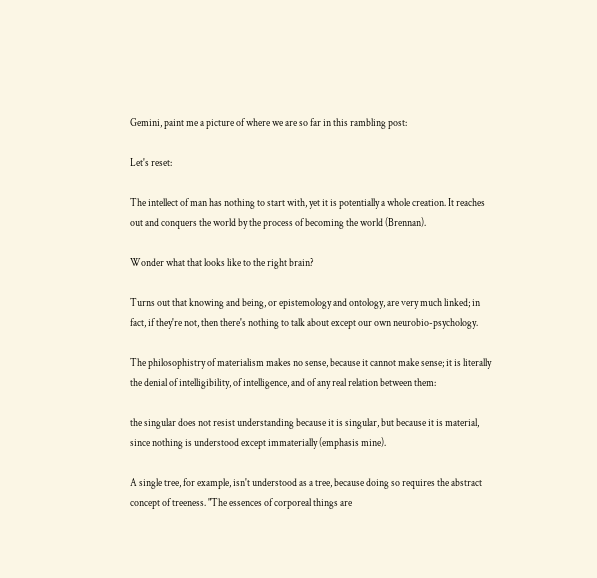Gemini, paint me a picture of where we are so far in this rambling post:

Let's reset:

The intellect of man has nothing to start with, yet it is potentially a whole creation. It reaches out and conquers the world by the process of becoming the world (Brennan).

Wonder what that looks like to the right brain?

Turns out that knowing and being, or epistemology and ontology, are very much linked; in fact, if they're not, then there's nothing to talk about except our own neurobio-psychology.

The philosophistry of materialism makes no sense, because it cannot make sense; it is literally the denial of intelligibility, of intelligence, and of any real relation between them:

the singular does not resist understanding because it is singular, but because it is material, since nothing is understood except immaterially (emphasis mine).

A single tree, for example, isn't understood as a tree, because doing so requires the abstract concept of treeness. "The essences of corporeal things are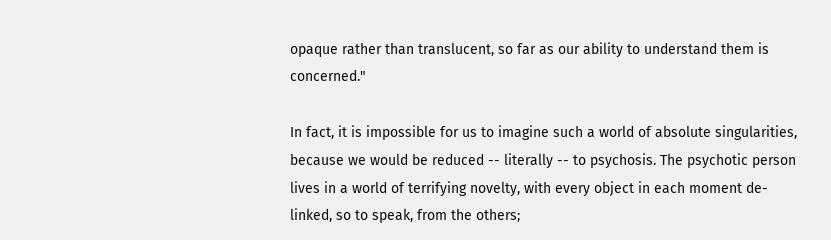opaque rather than translucent, so far as our ability to understand them is concerned."

In fact, it is impossible for us to imagine such a world of absolute singularities, because we would be reduced -- literally -- to psychosis. The psychotic person lives in a world of terrifying novelty, with every object in each moment de-linked, so to speak, from the others;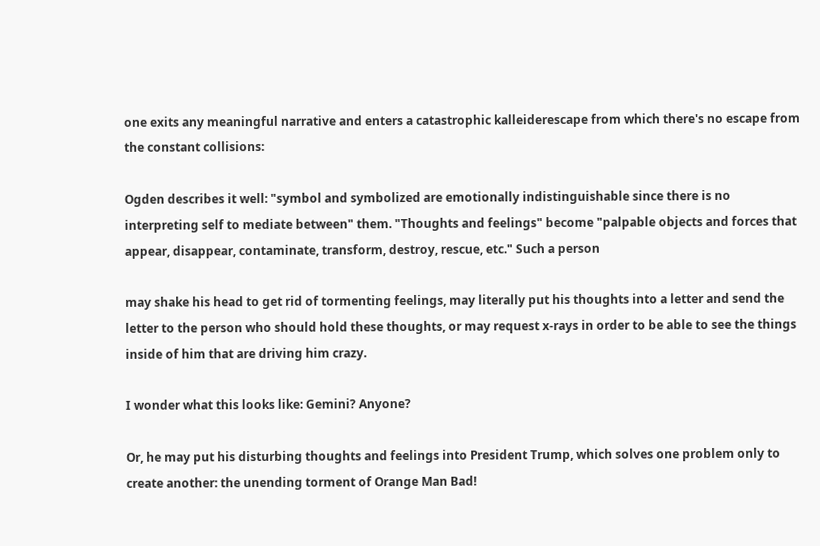one exits any meaningful narrative and enters a catastrophic kalleiderescape from which there's no escape from the constant collisions:

Ogden describes it well: "symbol and symbolized are emotionally indistinguishable since there is no interpreting self to mediate between" them. "Thoughts and feelings" become "palpable objects and forces that appear, disappear, contaminate, transform, destroy, rescue, etc." Such a person

may shake his head to get rid of tormenting feelings, may literally put his thoughts into a letter and send the letter to the person who should hold these thoughts, or may request x-rays in order to be able to see the things inside of him that are driving him crazy.

I wonder what this looks like: Gemini? Anyone?

Or, he may put his disturbing thoughts and feelings into President Trump, which solves one problem only to create another: the unending torment of Orange Man Bad!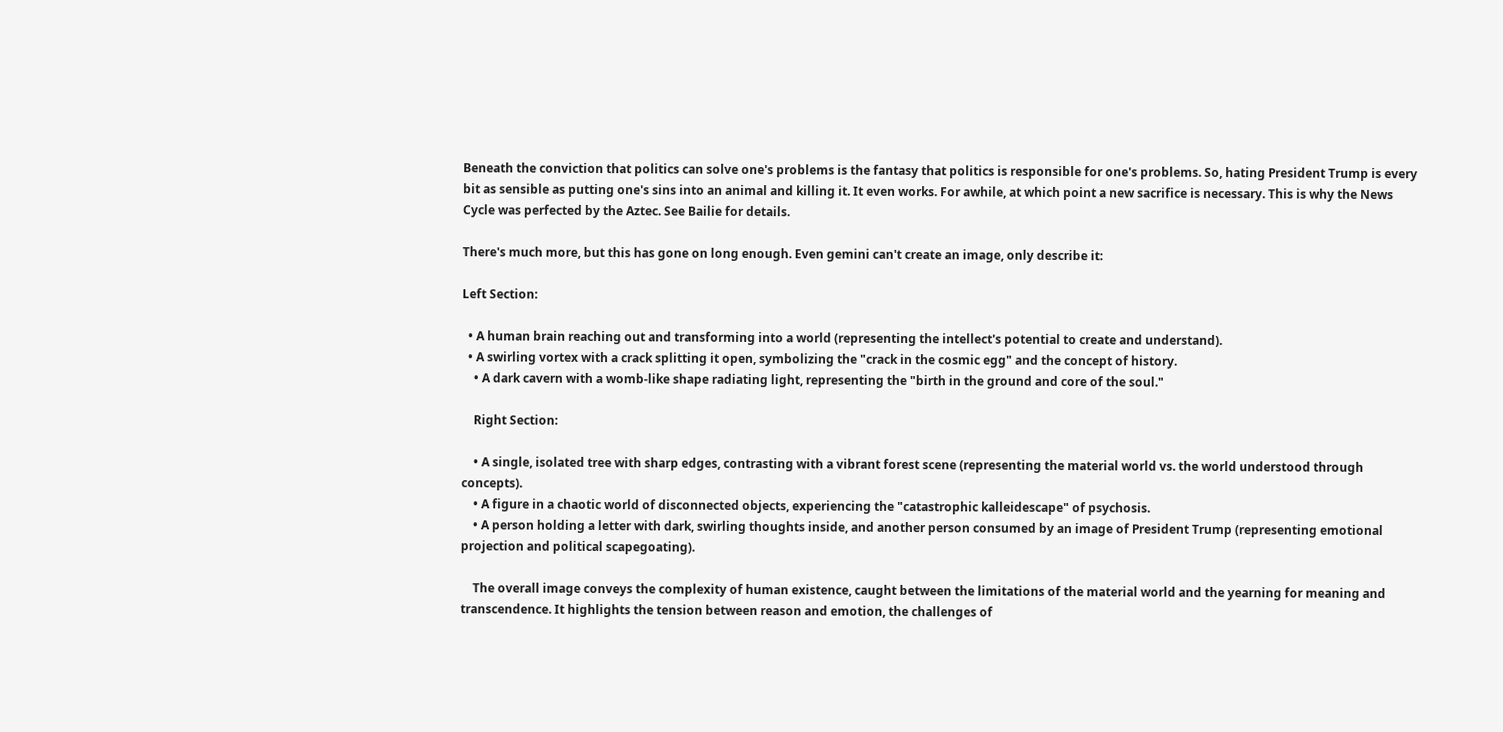Beneath the conviction that politics can solve one's problems is the fantasy that politics is responsible for one's problems. So, hating President Trump is every bit as sensible as putting one's sins into an animal and killing it. It even works. For awhile, at which point a new sacrifice is necessary. This is why the News Cycle was perfected by the Aztec. See Bailie for details.

There's much more, but this has gone on long enough. Even gemini can't create an image, only describe it:

Left Section:

  • A human brain reaching out and transforming into a world (representing the intellect's potential to create and understand).
  • A swirling vortex with a crack splitting it open, symbolizing the "crack in the cosmic egg" and the concept of history.
    • A dark cavern with a womb-like shape radiating light, representing the "birth in the ground and core of the soul."

    Right Section:

    • A single, isolated tree with sharp edges, contrasting with a vibrant forest scene (representing the material world vs. the world understood through concepts).
    • A figure in a chaotic world of disconnected objects, experiencing the "catastrophic kalleidescape" of psychosis.
    • A person holding a letter with dark, swirling thoughts inside, and another person consumed by an image of President Trump (representing emotional projection and political scapegoating).

    The overall image conveys the complexity of human existence, caught between the limitations of the material world and the yearning for meaning and transcendence. It highlights the tension between reason and emotion, the challenges of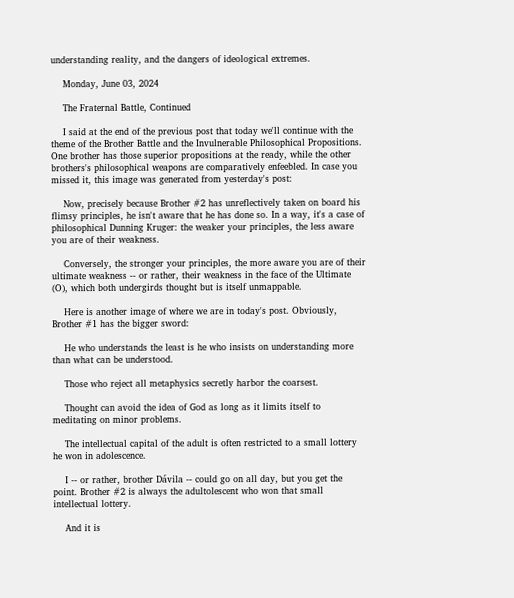understanding reality, and the dangers of ideological extremes.

    Monday, June 03, 2024

    The Fraternal Battle, Continued

    I said at the end of the previous post that today we'll continue with the theme of the Brother Battle and the Invulnerable Philosophical Propositions. One brother has those superior propositions at the ready, while the other brothers's philosophical weapons are comparatively enfeebled. In case you missed it, this image was generated from yesterday's post:

    Now, precisely because Brother #2 has unreflectively taken on board his flimsy principles, he isn't aware that he has done so. In a way, it's a case of philosophical Dunning Kruger: the weaker your principles, the less aware you are of their weakness.

    Conversely, the stronger your principles, the more aware you are of their ultimate weakness -- or rather, their weakness in the face of the Ultimate (O), which both undergirds thought but is itself unmappable.

    Here is another image of where we are in today's post. Obviously, Brother #1 has the bigger sword:

    He who understands the least is he who insists on understanding more than what can be understood.

    Those who reject all metaphysics secretly harbor the coarsest.

    Thought can avoid the idea of God as long as it limits itself to meditating on minor problems.

    The intellectual capital of the adult is often restricted to a small lottery he won in adolescence.

    I -- or rather, brother Dávila -- could go on all day, but you get the point. Brother #2 is always the adultolescent who won that small intellectual lottery.

    And it is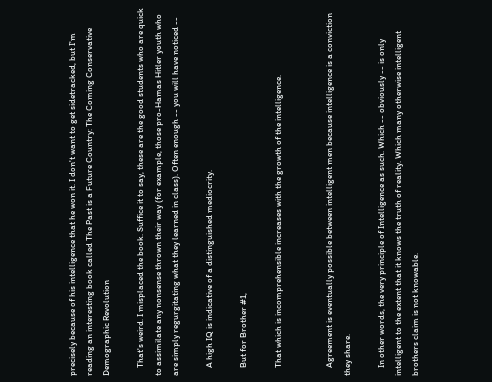precisely because of his intelligence that he won it. I don't want to get sidetracked, but I'm reading an interesting book called The Past is a Future Country: The Coming Conservative Demographic Revolution

    That's weird. I misplaced the book. Suffice it to say, these are the good students who are quick to assimilate any nonsense thrown their way (for example, those pro-Hamas Hitler youth who are simply regurgitating what they learned in class). Often enough -- you will have noticed --

    A high IQ is indicative of a distinguished mediocrity.

    But for Brother #1,

    That which is incomprehensible increases with the growth of the intelligence.


    Agreement is eventually possible between intelligent men because intelligence is a conviction they share.

    In other words, the very principle of Intelligence as such. Which -- obviously -- is only intelligent to the extent that it knows the truth of reality. Which many otherwise intelligent brothers claim is not knowable.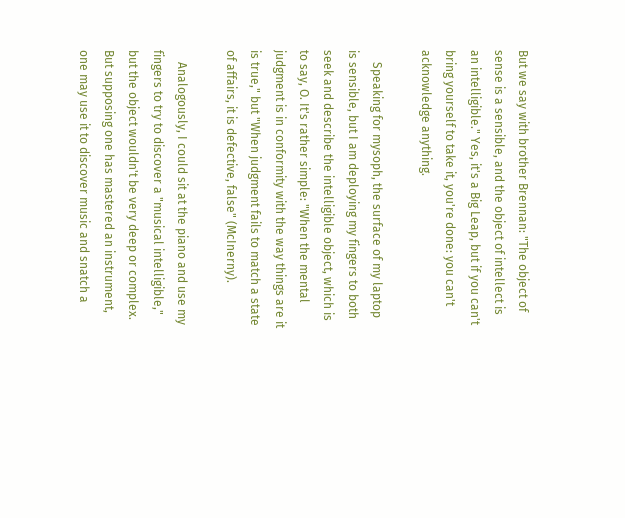But we say with brother Brennan: "The object of sense is a sensible, and the object of intellect is an intelligible." Yes, it's a Big Leap, but if you can't bring yourself to take it, you're done: you can't acknowledge anything.

    Speaking for mysoph, the surface of my laptop is sensible, but I am deploying my fingers to both seek and describe the intelligible object, which is to say, O. It's rather simple: "When the mental judgment is in conformity with the way things are it is true," but "When judgment fails to match a state of affairs, it is defective, false" (McInerny).

    Analogously, I could sit at the piano and use my fingers to try to discover a "musical intelligible," but the object wouldn't be very deep or complex. But supposing one has mastered an instrument, one may use it to discover music and snatch a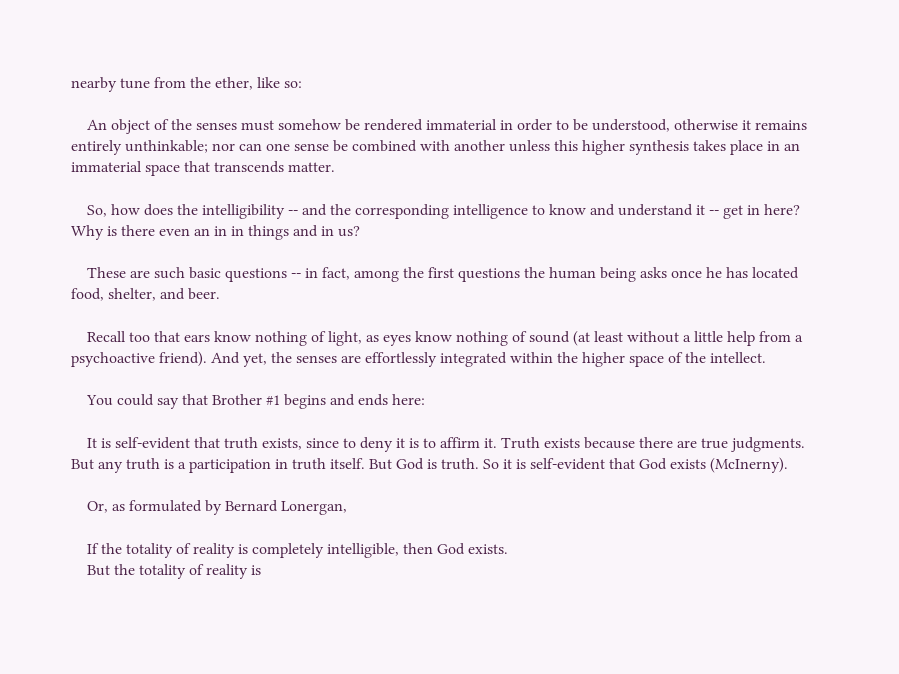nearby tune from the ether, like so:

    An object of the senses must somehow be rendered immaterial in order to be understood, otherwise it remains entirely unthinkable; nor can one sense be combined with another unless this higher synthesis takes place in an immaterial space that transcends matter.

    So, how does the intelligibility -- and the corresponding intelligence to know and understand it -- get in here? Why is there even an in in things and in us?

    These are such basic questions -- in fact, among the first questions the human being asks once he has located food, shelter, and beer.

    Recall too that ears know nothing of light, as eyes know nothing of sound (at least without a little help from a psychoactive friend). And yet, the senses are effortlessly integrated within the higher space of the intellect.

    You could say that Brother #1 begins and ends here:

    It is self-evident that truth exists, since to deny it is to affirm it. Truth exists because there are true judgments. But any truth is a participation in truth itself. But God is truth. So it is self-evident that God exists (McInerny).

    Or, as formulated by Bernard Lonergan,

    If the totality of reality is completely intelligible, then God exists.
    But the totality of reality is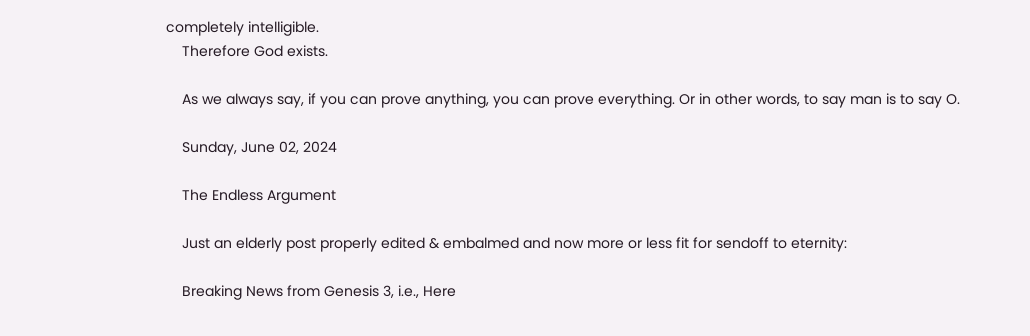completely intelligible.
    Therefore God exists.

    As we always say, if you can prove anything, you can prove everything. Or in other words, to say man is to say O.

    Sunday, June 02, 2024

    The Endless Argument

    Just an elderly post properly edited & embalmed and now more or less fit for sendoff to eternity:

    Breaking News from Genesis 3, i.e., Here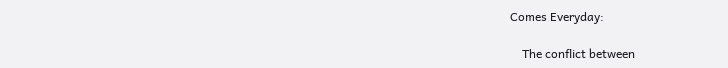Comes Everyday:

    The conflict between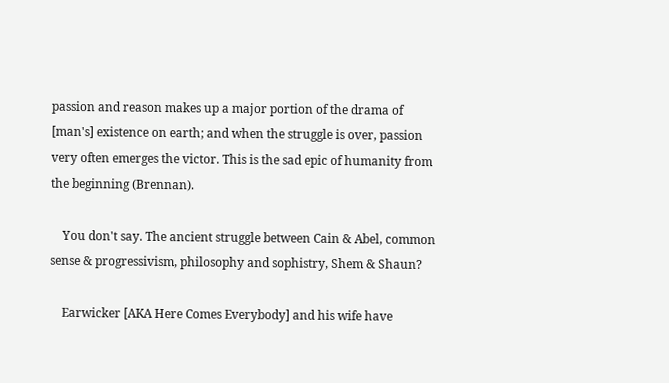passion and reason makes up a major portion of the drama of [man's] existence on earth; and when the struggle is over, passion very often emerges the victor. This is the sad epic of humanity from the beginning (Brennan).

    You don't say. The ancient struggle between Cain & Abel, common sense & progressivism, philosophy and sophistry, Shem & Shaun?

    Earwicker [AKA Here Comes Everybody] and his wife have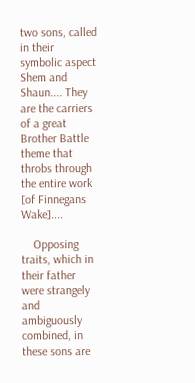two sons, called in their symbolic aspect Shem and Shaun.... They are the carriers of a great Brother Battle theme that throbs through the entire work [of Finnegans Wake]....

    Opposing traits, which in their father were strangely and ambiguously combined, in these sons are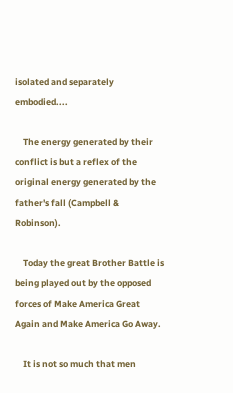isolated and separately embodied....

    The energy generated by their conflict is but a reflex of the original energy generated by the father's fall (Campbell & Robinson).

    Today the great Brother Battle is being played out by the opposed forces of Make America Great Again and Make America Go Away.

    It is not so much that men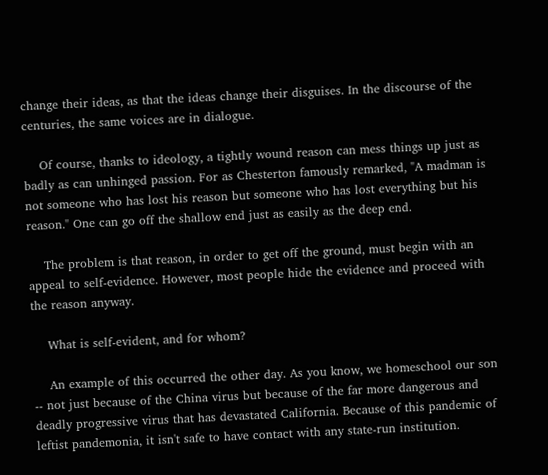change their ideas, as that the ideas change their disguises. In the discourse of the centuries, the same voices are in dialogue.

    Of course, thanks to ideology, a tightly wound reason can mess things up just as badly as can unhinged passion. For as Chesterton famously remarked, "A madman is not someone who has lost his reason but someone who has lost everything but his reason." One can go off the shallow end just as easily as the deep end.

    The problem is that reason, in order to get off the ground, must begin with an appeal to self-evidence. However, most people hide the evidence and proceed with the reason anyway.

    What is self-evident, and for whom?

    An example of this occurred the other day. As you know, we homeschool our son -- not just because of the China virus but because of the far more dangerous and deadly progressive virus that has devastated California. Because of this pandemic of leftist pandemonia, it isn't safe to have contact with any state-run institution.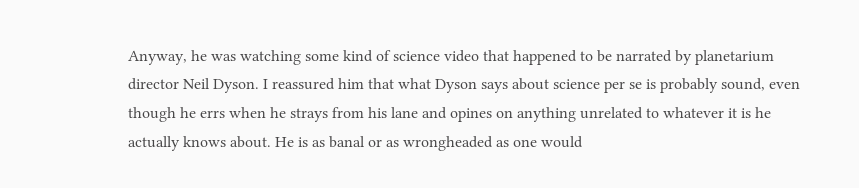Anyway, he was watching some kind of science video that happened to be narrated by planetarium director Neil Dyson. I reassured him that what Dyson says about science per se is probably sound, even though he errs when he strays from his lane and opines on anything unrelated to whatever it is he actually knows about. He is as banal or as wrongheaded as one would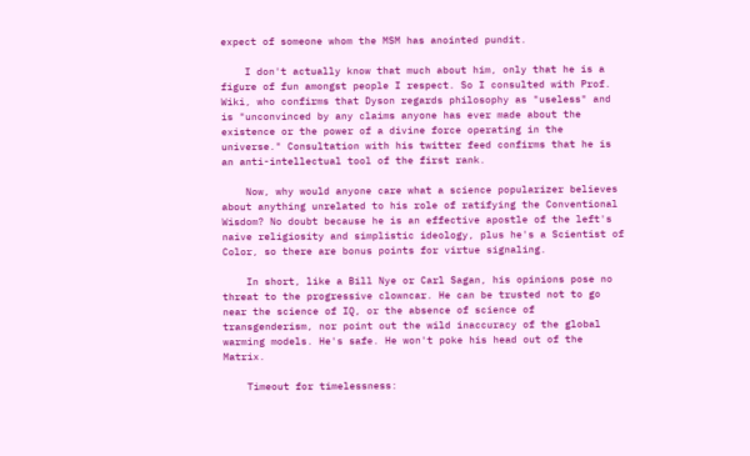expect of someone whom the MSM has anointed pundit.

    I don't actually know that much about him, only that he is a figure of fun amongst people I respect. So I consulted with Prof. Wiki, who confirms that Dyson regards philosophy as "useless" and is "unconvinced by any claims anyone has ever made about the existence or the power of a divine force operating in the universe." Consultation with his twitter feed confirms that he is an anti-intellectual tool of the first rank.

    Now, why would anyone care what a science popularizer believes about anything unrelated to his role of ratifying the Conventional Wisdom? No doubt because he is an effective apostle of the left's naive religiosity and simplistic ideology, plus he's a Scientist of Color, so there are bonus points for virtue signaling.

    In short, like a Bill Nye or Carl Sagan, his opinions pose no threat to the progressive clowncar. He can be trusted not to go near the science of IQ, or the absence of science of transgenderism, nor point out the wild inaccuracy of the global warming models. He's safe. He won't poke his head out of the Matrix.

    Timeout for timelessness: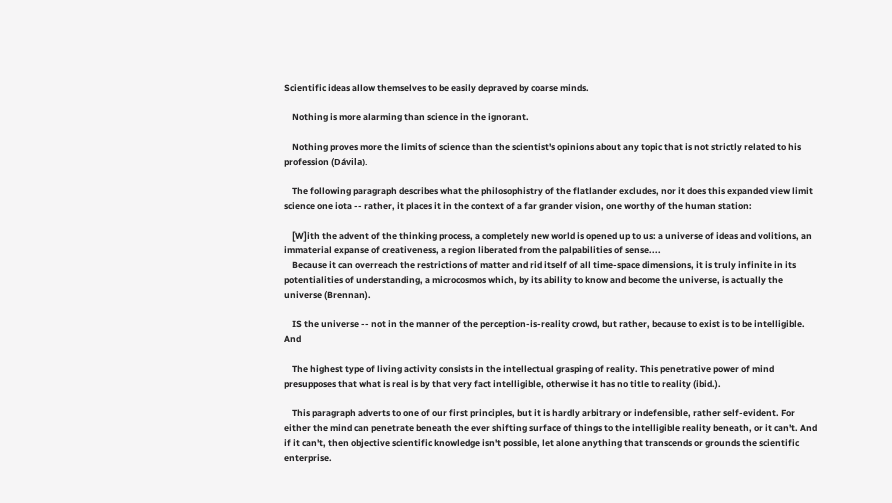Scientific ideas allow themselves to be easily depraved by coarse minds.

    Nothing is more alarming than science in the ignorant.

    Nothing proves more the limits of science than the scientist's opinions about any topic that is not strictly related to his profession (Dávila).

    The following paragraph describes what the philosophistry of the flatlander excludes, nor it does this expanded view limit science one iota -- rather, it places it in the context of a far grander vision, one worthy of the human station:

    [W]ith the advent of the thinking process, a completely new world is opened up to us: a universe of ideas and volitions, an immaterial expanse of creativeness, a region liberated from the palpabilities of sense....
    Because it can overreach the restrictions of matter and rid itself of all time-space dimensions, it is truly infinite in its potentialities of understanding, a microcosmos which, by its ability to know and become the universe, is actually the universe (Brennan).

    IS the universe -- not in the manner of the perception-is-reality crowd, but rather, because to exist is to be intelligible. And

    The highest type of living activity consists in the intellectual grasping of reality. This penetrative power of mind presupposes that what is real is by that very fact intelligible, otherwise it has no title to reality (ibid.).

    This paragraph adverts to one of our first principles, but it is hardly arbitrary or indefensible, rather self-evident. For either the mind can penetrate beneath the ever shifting surface of things to the intelligible reality beneath, or it can't. And if it can't, then objective scientific knowledge isn't possible, let alone anything that transcends or grounds the scientific enterprise.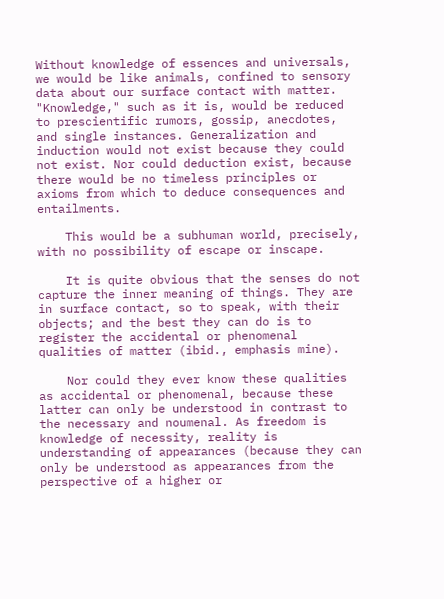Without knowledge of essences and universals, we would be like animals, confined to sensory data about our surface contact with matter. "Knowledge," such as it is, would be reduced to prescientific rumors, gossip, anecdotes, and single instances. Generalization and induction would not exist because they could not exist. Nor could deduction exist, because there would be no timeless principles or axioms from which to deduce consequences and entailments.

    This would be a subhuman world, precisely, with no possibility of escape or inscape.

    It is quite obvious that the senses do not capture the inner meaning of things. They are in surface contact, so to speak, with their objects; and the best they can do is to register the accidental or phenomenal qualities of matter (ibid., emphasis mine).

    Nor could they ever know these qualities as accidental or phenomenal, because these latter can only be understood in contrast to the necessary and noumenal. As freedom is knowledge of necessity, reality is understanding of appearances (because they can only be understood as appearances from the perspective of a higher or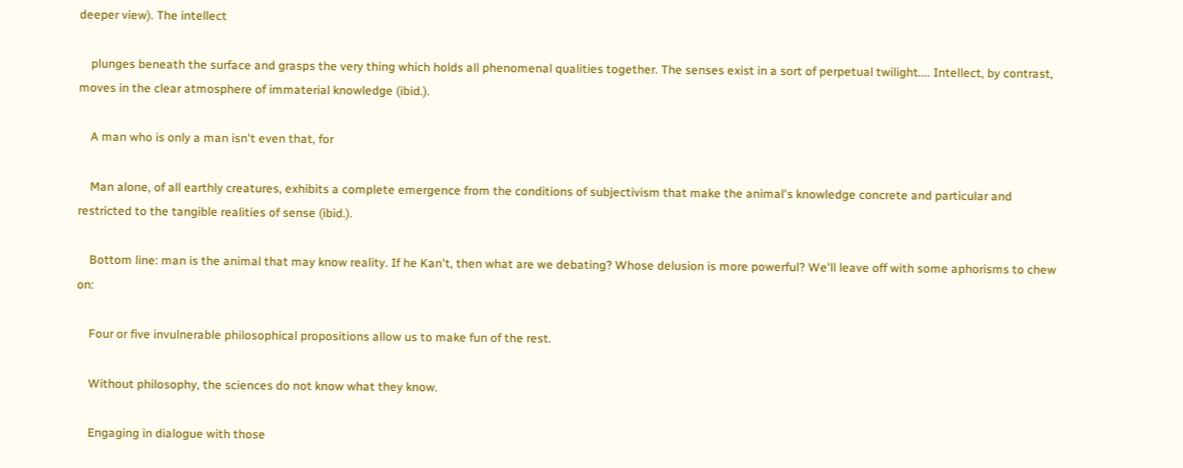deeper view). The intellect

    plunges beneath the surface and grasps the very thing which holds all phenomenal qualities together. The senses exist in a sort of perpetual twilight.... Intellect, by contrast, moves in the clear atmosphere of immaterial knowledge (ibid.).

    A man who is only a man isn't even that, for

    Man alone, of all earthly creatures, exhibits a complete emergence from the conditions of subjectivism that make the animal's knowledge concrete and particular and restricted to the tangible realities of sense (ibid.).

    Bottom line: man is the animal that may know reality. If he Kan't, then what are we debating? Whose delusion is more powerful? We'll leave off with some aphorisms to chew on:

    Four or five invulnerable philosophical propositions allow us to make fun of the rest.

    Without philosophy, the sciences do not know what they know.

    Engaging in dialogue with those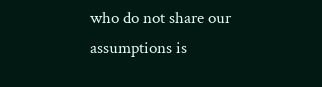who do not share our assumptions is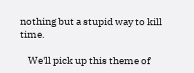nothing but a stupid way to kill time.

    We'll pick up this theme of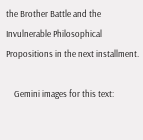the Brother Battle and the Invulnerable Philosophical Propositions in the next installment.

    Gemini images for this text: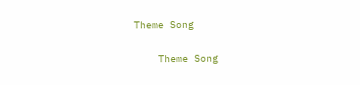Theme Song

    Theme Song